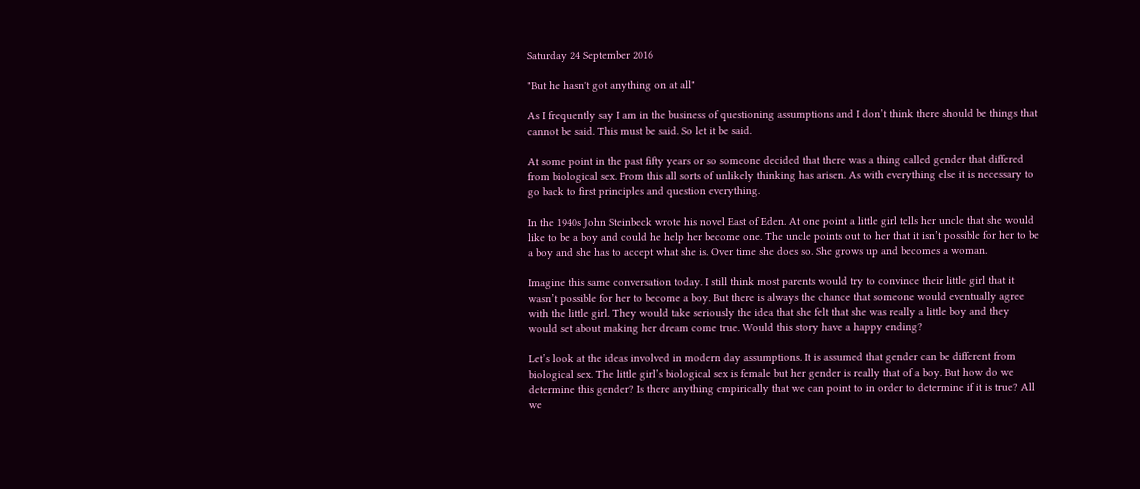Saturday 24 September 2016

"But he hasn't got anything on at all"

As I frequently say I am in the business of questioning assumptions and I don’t think there should be things that cannot be said. This must be said. So let it be said.

At some point in the past fifty years or so someone decided that there was a thing called gender that differed from biological sex. From this all sorts of unlikely thinking has arisen. As with everything else it is necessary to go back to first principles and question everything.

In the 1940s John Steinbeck wrote his novel East of Eden. At one point a little girl tells her uncle that she would like to be a boy and could he help her become one. The uncle points out to her that it isn’t possible for her to be a boy and she has to accept what she is. Over time she does so. She grows up and becomes a woman.

Imagine this same conversation today. I still think most parents would try to convince their little girl that it wasn’t possible for her to become a boy. But there is always the chance that someone would eventually agree with the little girl. They would take seriously the idea that she felt that she was really a little boy and they would set about making her dream come true. Would this story have a happy ending?

Let’s look at the ideas involved in modern day assumptions. It is assumed that gender can be different from biological sex. The little girl’s biological sex is female but her gender is really that of a boy. But how do we determine this gender? Is there anything empirically that we can point to in order to determine if it is true? All we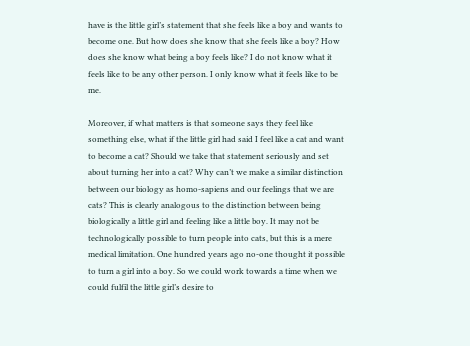have is the little girl’s statement that she feels like a boy and wants to become one. But how does she know that she feels like a boy? How does she know what being a boy feels like? I do not know what it feels like to be any other person. I only know what it feels like to be me.

Moreover, if what matters is that someone says they feel like something else, what if the little girl had said I feel like a cat and want to become a cat? Should we take that statement seriously and set about turning her into a cat? Why can’t we make a similar distinction between our biology as homo-sapiens and our feelings that we are cats? This is clearly analogous to the distinction between being biologically a little girl and feeling like a little boy. It may not be technologically possible to turn people into cats, but this is a mere medical limitation. One hundred years ago no-one thought it possible to turn a girl into a boy. So we could work towards a time when we could fulfil the little girl’s desire to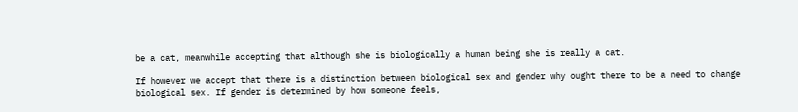be a cat, meanwhile accepting that although she is biologically a human being she is really a cat.

If however we accept that there is a distinction between biological sex and gender why ought there to be a need to change biological sex. If gender is determined by how someone feels,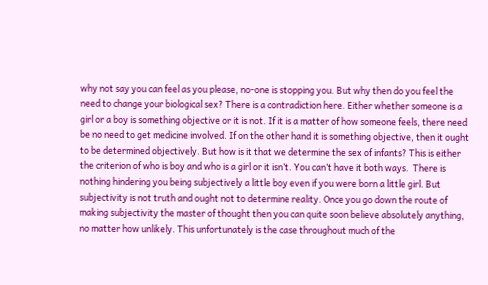why not say you can feel as you please, no-one is stopping you. But why then do you feel the need to change your biological sex? There is a contradiction here. Either whether someone is a girl or a boy is something objective or it is not. If it is a matter of how someone feels, there need be no need to get medicine involved. If on the other hand it is something objective, then it ought to be determined objectively. But how is it that we determine the sex of infants? This is either the criterion of who is boy and who is a girl or it isn’t. You can’t have it both ways.  There is nothing hindering you being subjectively a little boy even if you were born a little girl. But subjectivity is not truth and ought not to determine reality. Once you go down the route of making subjectivity the master of thought then you can quite soon believe absolutely anything, no matter how unlikely. This unfortunately is the case throughout much of the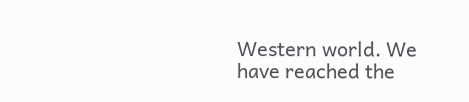Western world. We have reached the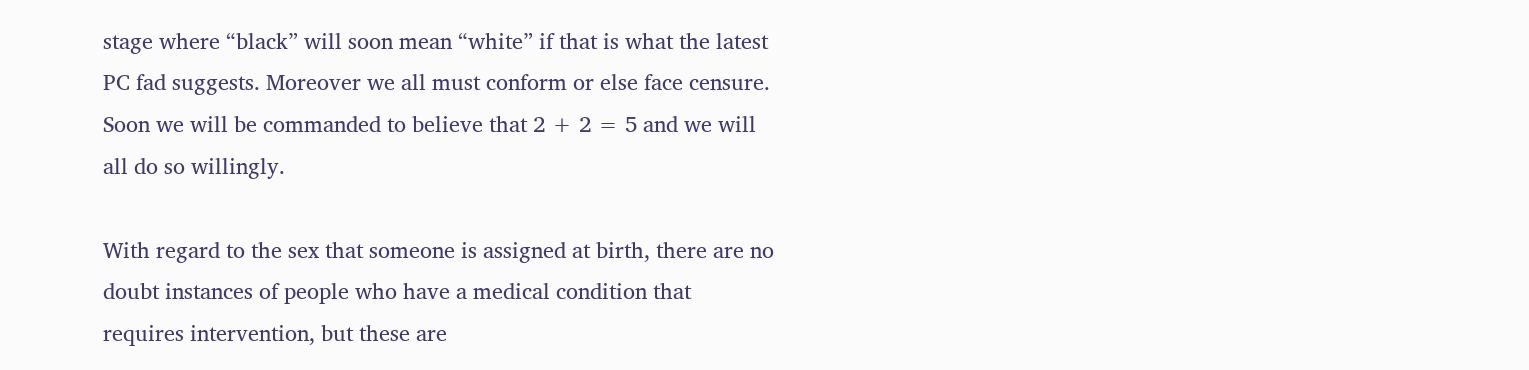stage where “black” will soon mean “white” if that is what the latest PC fad suggests. Moreover we all must conform or else face censure. Soon we will be commanded to believe that 2 + 2 = 5 and we will all do so willingly.

With regard to the sex that someone is assigned at birth, there are no doubt instances of people who have a medical condition that requires intervention, but these are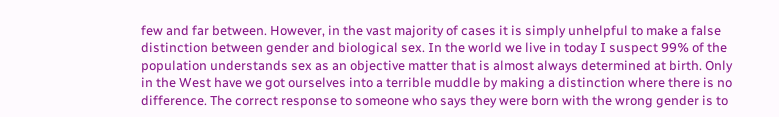few and far between. However, in the vast majority of cases it is simply unhelpful to make a false distinction between gender and biological sex. In the world we live in today I suspect 99% of the population understands sex as an objective matter that is almost always determined at birth. Only in the West have we got ourselves into a terrible muddle by making a distinction where there is no difference. The correct response to someone who says they were born with the wrong gender is to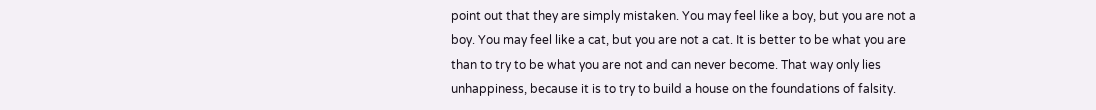point out that they are simply mistaken. You may feel like a boy, but you are not a boy. You may feel like a cat, but you are not a cat. It is better to be what you are than to try to be what you are not and can never become. That way only lies unhappiness, because it is to try to build a house on the foundations of falsity.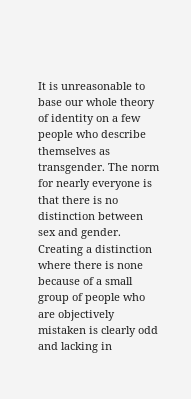It is unreasonable to base our whole theory of identity on a few people who describe themselves as transgender. The norm for nearly everyone is that there is no distinction between sex and gender. Creating a distinction where there is none because of a small group of people who are objectively mistaken is clearly odd and lacking in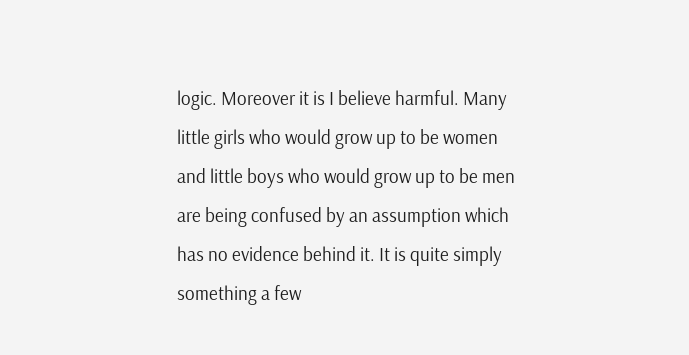logic. Moreover it is I believe harmful. Many little girls who would grow up to be women and little boys who would grow up to be men are being confused by an assumption which has no evidence behind it. It is quite simply something a few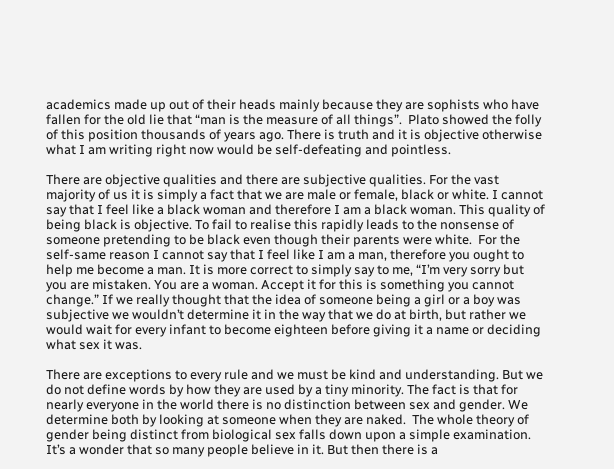academics made up out of their heads mainly because they are sophists who have fallen for the old lie that “man is the measure of all things”.  Plato showed the folly of this position thousands of years ago. There is truth and it is objective otherwise what I am writing right now would be self-defeating and pointless.

There are objective qualities and there are subjective qualities. For the vast majority of us it is simply a fact that we are male or female, black or white. I cannot say that I feel like a black woman and therefore I am a black woman. This quality of being black is objective. To fail to realise this rapidly leads to the nonsense of someone pretending to be black even though their parents were white.  For the self-same reason I cannot say that I feel like I am a man, therefore you ought to help me become a man. It is more correct to simply say to me, “I’m very sorry but you are mistaken. You are a woman. Accept it for this is something you cannot change.” If we really thought that the idea of someone being a girl or a boy was subjective we wouldn’t determine it in the way that we do at birth, but rather we would wait for every infant to become eighteen before giving it a name or deciding what sex it was.

There are exceptions to every rule and we must be kind and understanding. But we do not define words by how they are used by a tiny minority. The fact is that for nearly everyone in the world there is no distinction between sex and gender. We determine both by looking at someone when they are naked.  The whole theory of gender being distinct from biological sex falls down upon a simple examination. It’s a wonder that so many people believe in it. But then there is a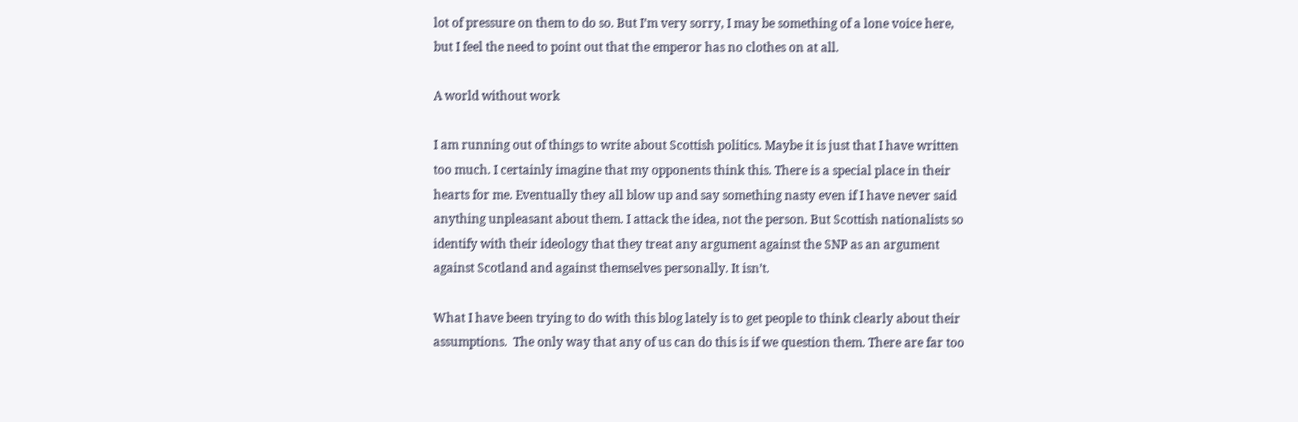lot of pressure on them to do so. But I’m very sorry, I may be something of a lone voice here, but I feel the need to point out that the emperor has no clothes on at all.

A world without work

I am running out of things to write about Scottish politics. Maybe it is just that I have written too much. I certainly imagine that my opponents think this. There is a special place in their hearts for me. Eventually they all blow up and say something nasty even if I have never said anything unpleasant about them. I attack the idea, not the person. But Scottish nationalists so identify with their ideology that they treat any argument against the SNP as an argument against Scotland and against themselves personally. It isn’t.

What I have been trying to do with this blog lately is to get people to think clearly about their assumptions.  The only way that any of us can do this is if we question them. There are far too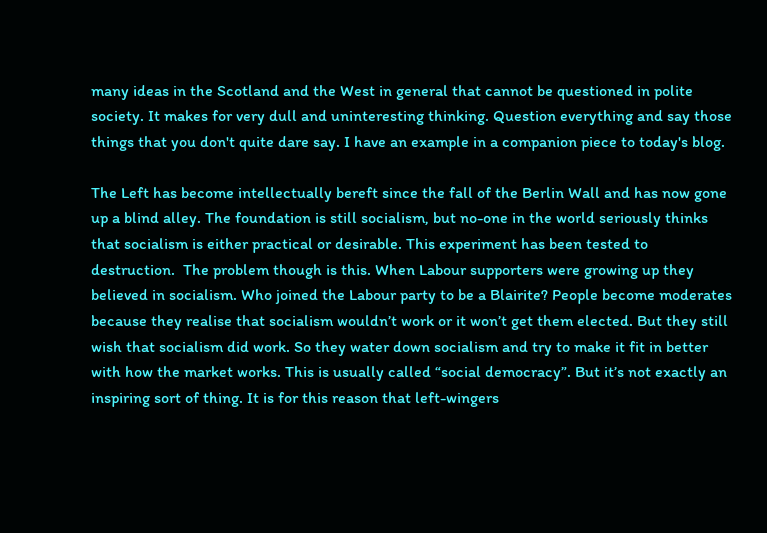many ideas in the Scotland and the West in general that cannot be questioned in polite society. It makes for very dull and uninteresting thinking. Question everything and say those things that you don't quite dare say. I have an example in a companion piece to today's blog.

The Left has become intellectually bereft since the fall of the Berlin Wall and has now gone up a blind alley. The foundation is still socialism, but no-one in the world seriously thinks that socialism is either practical or desirable. This experiment has been tested to destruction.  The problem though is this. When Labour supporters were growing up they believed in socialism. Who joined the Labour party to be a Blairite? People become moderates because they realise that socialism wouldn’t work or it won’t get them elected. But they still wish that socialism did work. So they water down socialism and try to make it fit in better with how the market works. This is usually called “social democracy”. But it’s not exactly an inspiring sort of thing. It is for this reason that left-wingers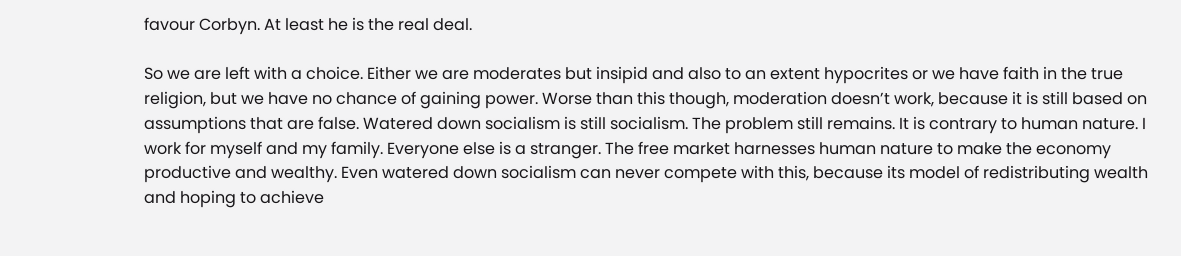favour Corbyn. At least he is the real deal.

So we are left with a choice. Either we are moderates but insipid and also to an extent hypocrites or we have faith in the true religion, but we have no chance of gaining power. Worse than this though, moderation doesn’t work, because it is still based on assumptions that are false. Watered down socialism is still socialism. The problem still remains. It is contrary to human nature. I work for myself and my family. Everyone else is a stranger. The free market harnesses human nature to make the economy productive and wealthy. Even watered down socialism can never compete with this, because its model of redistributing wealth and hoping to achieve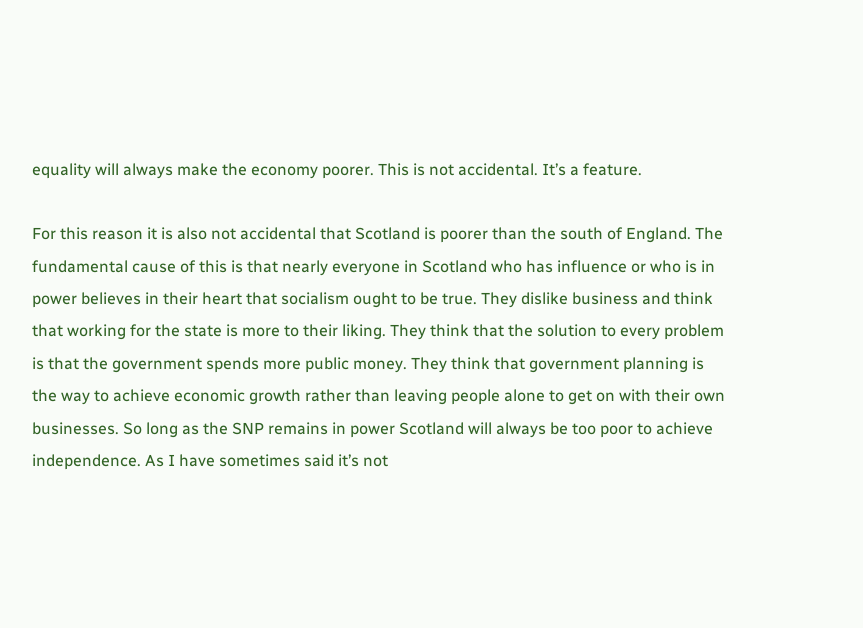equality will always make the economy poorer. This is not accidental. It’s a feature.

For this reason it is also not accidental that Scotland is poorer than the south of England. The fundamental cause of this is that nearly everyone in Scotland who has influence or who is in power believes in their heart that socialism ought to be true. They dislike business and think that working for the state is more to their liking. They think that the solution to every problem is that the government spends more public money. They think that government planning is the way to achieve economic growth rather than leaving people alone to get on with their own businesses. So long as the SNP remains in power Scotland will always be too poor to achieve independence. As I have sometimes said it’s not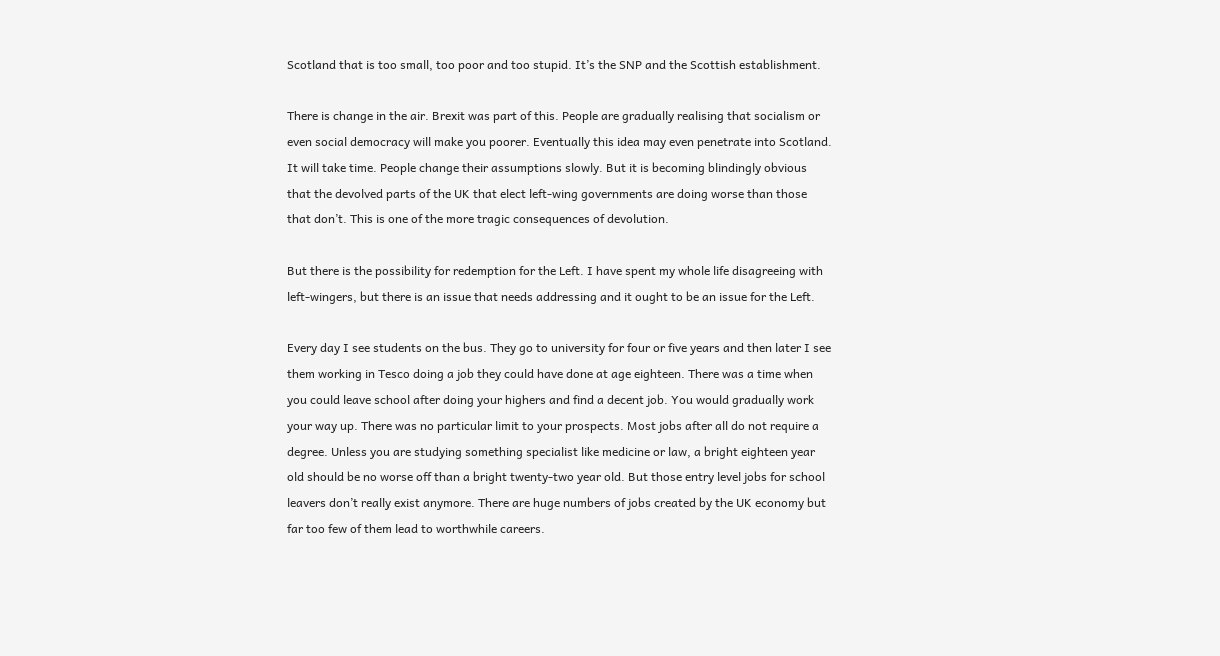Scotland that is too small, too poor and too stupid. It’s the SNP and the Scottish establishment.

There is change in the air. Brexit was part of this. People are gradually realising that socialism or even social democracy will make you poorer. Eventually this idea may even penetrate into Scotland. It will take time. People change their assumptions slowly. But it is becoming blindingly obvious that the devolved parts of the UK that elect left-wing governments are doing worse than those that don’t. This is one of the more tragic consequences of devolution.

But there is the possibility for redemption for the Left. I have spent my whole life disagreeing with left-wingers, but there is an issue that needs addressing and it ought to be an issue for the Left.

Every day I see students on the bus. They go to university for four or five years and then later I see them working in Tesco doing a job they could have done at age eighteen. There was a time when you could leave school after doing your highers and find a decent job. You would gradually work your way up. There was no particular limit to your prospects. Most jobs after all do not require a degree. Unless you are studying something specialist like medicine or law, a bright eighteen year old should be no worse off than a bright twenty-two year old. But those entry level jobs for school leavers don’t really exist anymore. There are huge numbers of jobs created by the UK economy but far too few of them lead to worthwhile careers.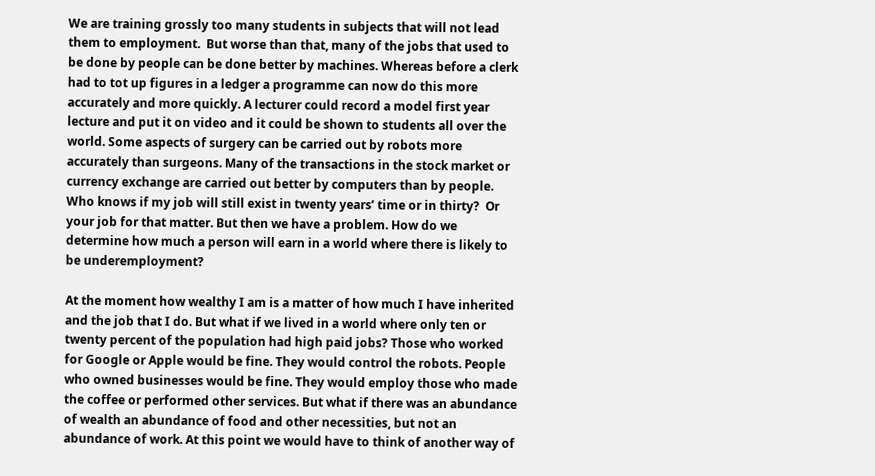We are training grossly too many students in subjects that will not lead them to employment.  But worse than that, many of the jobs that used to be done by people can be done better by machines. Whereas before a clerk had to tot up figures in a ledger a programme can now do this more accurately and more quickly. A lecturer could record a model first year lecture and put it on video and it could be shown to students all over the world. Some aspects of surgery can be carried out by robots more accurately than surgeons. Many of the transactions in the stock market or currency exchange are carried out better by computers than by people. Who knows if my job will still exist in twenty years’ time or in thirty?  Or your job for that matter. But then we have a problem. How do we determine how much a person will earn in a world where there is likely to be underemployment?

At the moment how wealthy I am is a matter of how much I have inherited and the job that I do. But what if we lived in a world where only ten or twenty percent of the population had high paid jobs? Those who worked for Google or Apple would be fine. They would control the robots. People who owned businesses would be fine. They would employ those who made the coffee or performed other services. But what if there was an abundance of wealth an abundance of food and other necessities, but not an abundance of work. At this point we would have to think of another way of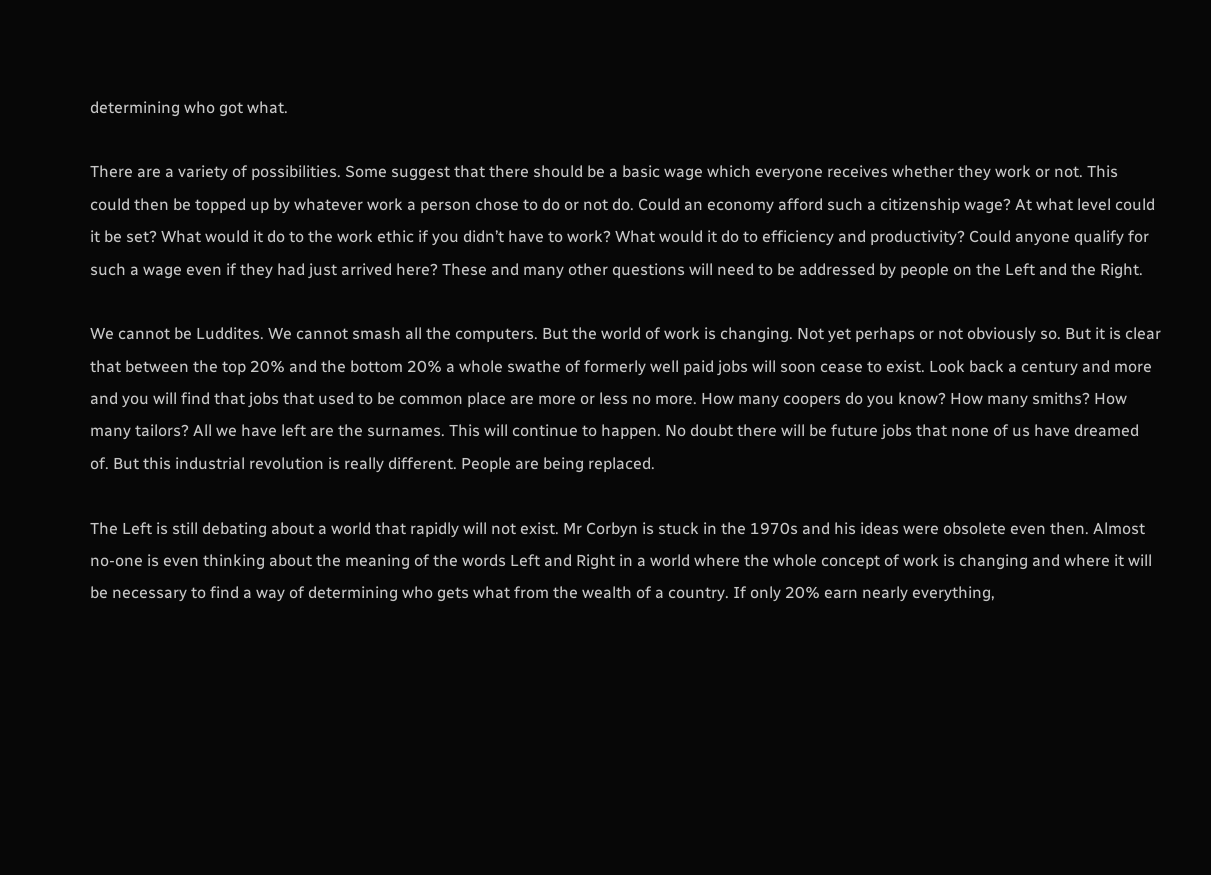determining who got what.

There are a variety of possibilities. Some suggest that there should be a basic wage which everyone receives whether they work or not. This could then be topped up by whatever work a person chose to do or not do. Could an economy afford such a citizenship wage? At what level could it be set? What would it do to the work ethic if you didn’t have to work? What would it do to efficiency and productivity? Could anyone qualify for such a wage even if they had just arrived here? These and many other questions will need to be addressed by people on the Left and the Right.

We cannot be Luddites. We cannot smash all the computers. But the world of work is changing. Not yet perhaps or not obviously so. But it is clear that between the top 20% and the bottom 20% a whole swathe of formerly well paid jobs will soon cease to exist. Look back a century and more and you will find that jobs that used to be common place are more or less no more. How many coopers do you know? How many smiths? How many tailors? All we have left are the surnames. This will continue to happen. No doubt there will be future jobs that none of us have dreamed of. But this industrial revolution is really different. People are being replaced.

The Left is still debating about a world that rapidly will not exist. Mr Corbyn is stuck in the 1970s and his ideas were obsolete even then. Almost no-one is even thinking about the meaning of the words Left and Right in a world where the whole concept of work is changing and where it will be necessary to find a way of determining who gets what from the wealth of a country. If only 20% earn nearly everything,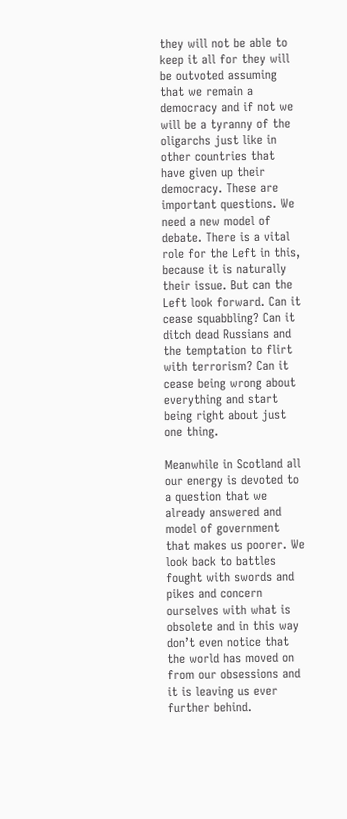they will not be able to keep it all for they will be outvoted assuming that we remain a democracy and if not we will be a tyranny of the oligarchs just like in other countries that have given up their democracy. These are important questions. We need a new model of debate. There is a vital role for the Left in this, because it is naturally their issue. But can the Left look forward. Can it cease squabbling? Can it ditch dead Russians and the temptation to flirt with terrorism? Can it cease being wrong about everything and start being right about just one thing.

Meanwhile in Scotland all our energy is devoted to a question that we already answered and model of government that makes us poorer. We look back to battles fought with swords and pikes and concern ourselves with what is obsolete and in this way don’t even notice that the world has moved on from our obsessions and it is leaving us ever further behind.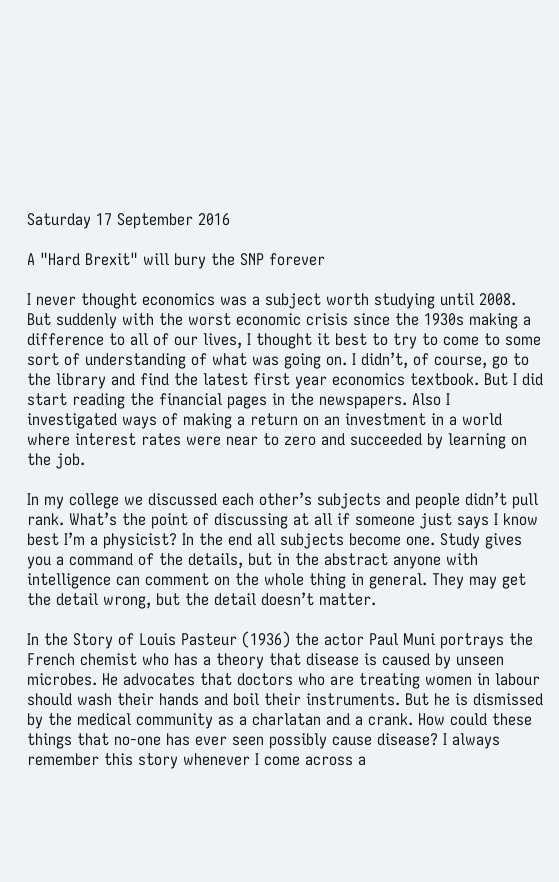Saturday 17 September 2016

A "Hard Brexit" will bury the SNP forever

I never thought economics was a subject worth studying until 2008. But suddenly with the worst economic crisis since the 1930s making a difference to all of our lives, I thought it best to try to come to some sort of understanding of what was going on. I didn’t, of course, go to the library and find the latest first year economics textbook. But I did start reading the financial pages in the newspapers. Also I investigated ways of making a return on an investment in a world where interest rates were near to zero and succeeded by learning on the job.

In my college we discussed each other’s subjects and people didn’t pull rank. What’s the point of discussing at all if someone just says I know best I’m a physicist? In the end all subjects become one. Study gives you a command of the details, but in the abstract anyone with intelligence can comment on the whole thing in general. They may get the detail wrong, but the detail doesn’t matter.

In the Story of Louis Pasteur (1936) the actor Paul Muni portrays the French chemist who has a theory that disease is caused by unseen microbes. He advocates that doctors who are treating women in labour should wash their hands and boil their instruments. But he is dismissed by the medical community as a charlatan and a crank. How could these things that no-one has ever seen possibly cause disease? I always remember this story whenever I come across a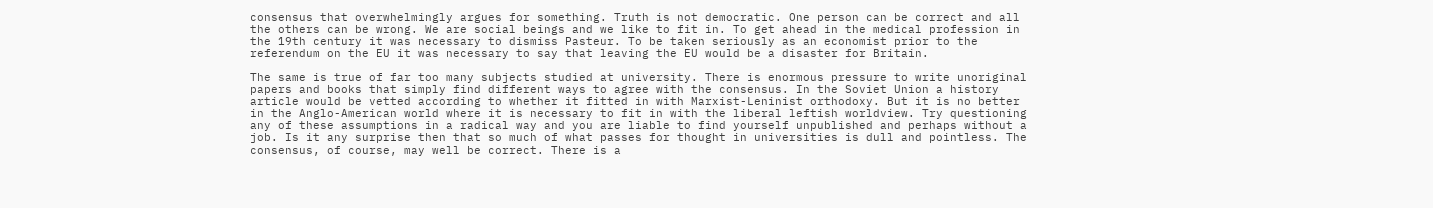consensus that overwhelmingly argues for something. Truth is not democratic. One person can be correct and all the others can be wrong. We are social beings and we like to fit in. To get ahead in the medical profession in the 19th century it was necessary to dismiss Pasteur. To be taken seriously as an economist prior to the referendum on the EU it was necessary to say that leaving the EU would be a disaster for Britain.

The same is true of far too many subjects studied at university. There is enormous pressure to write unoriginal papers and books that simply find different ways to agree with the consensus. In the Soviet Union a history article would be vetted according to whether it fitted in with Marxist-Leninist orthodoxy. But it is no better in the Anglo-American world where it is necessary to fit in with the liberal leftish worldview. Try questioning any of these assumptions in a radical way and you are liable to find yourself unpublished and perhaps without a job. Is it any surprise then that so much of what passes for thought in universities is dull and pointless. The consensus, of course, may well be correct. There is a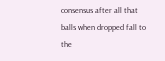consensus after all that balls when dropped fall to the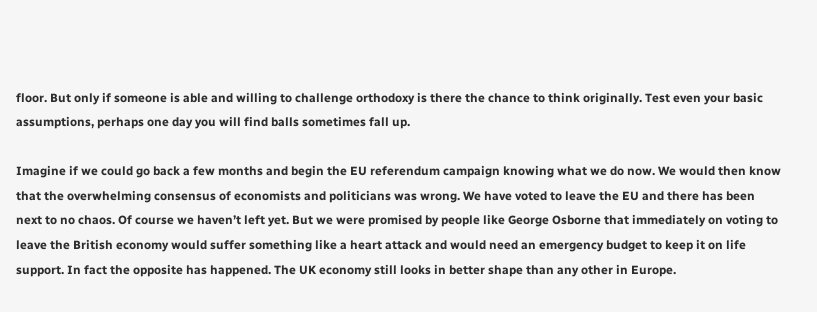floor. But only if someone is able and willing to challenge orthodoxy is there the chance to think originally. Test even your basic assumptions, perhaps one day you will find balls sometimes fall up.

Imagine if we could go back a few months and begin the EU referendum campaign knowing what we do now. We would then know that the overwhelming consensus of economists and politicians was wrong. We have voted to leave the EU and there has been next to no chaos. Of course we haven’t left yet. But we were promised by people like George Osborne that immediately on voting to leave the British economy would suffer something like a heart attack and would need an emergency budget to keep it on life support. In fact the opposite has happened. The UK economy still looks in better shape than any other in Europe.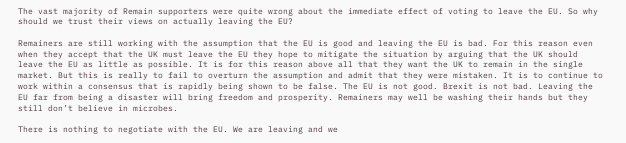The vast majority of Remain supporters were quite wrong about the immediate effect of voting to leave the EU. So why should we trust their views on actually leaving the EU?

Remainers are still working with the assumption that the EU is good and leaving the EU is bad. For this reason even when they accept that the UK must leave the EU they hope to mitigate the situation by arguing that the UK should leave the EU as little as possible. It is for this reason above all that they want the UK to remain in the single market. But this is really to fail to overturn the assumption and admit that they were mistaken. It is to continue to work within a consensus that is rapidly being shown to be false. The EU is not good. Brexit is not bad. Leaving the EU far from being a disaster will bring freedom and prosperity. Remainers may well be washing their hands but they still don’t believe in microbes.

There is nothing to negotiate with the EU. We are leaving and we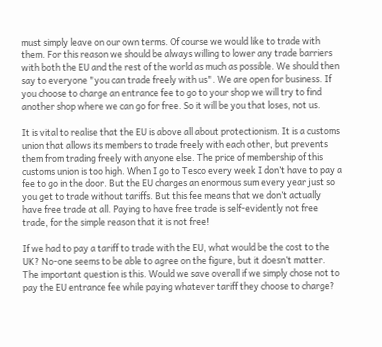must simply leave on our own terms. Of course we would like to trade with them. For this reason we should be always willing to lower any trade barriers with both the EU and the rest of the world as much as possible. We should then say to everyone "you can trade freely with us". We are open for business. If you choose to charge an entrance fee to go to your shop we will try to find another shop where we can go for free. So it will be you that loses, not us.

It is vital to realise that the EU is above all about protectionism. It is a customs union that allows its members to trade freely with each other, but prevents them from trading freely with anyone else. The price of membership of this customs union is too high. When I go to Tesco every week I don’t have to pay a fee to go in the door. But the EU charges an enormous sum every year just so you get to trade without tariffs. But this fee means that we don’t actually have free trade at all. Paying to have free trade is self-evidently not free trade, for the simple reason that it is not free!

If we had to pay a tariff to trade with the EU, what would be the cost to the UK? No-one seems to be able to agree on the figure, but it doesn’t matter. The important question is this. Would we save overall if we simply chose not to pay the EU entrance fee while paying whatever tariff they choose to charge?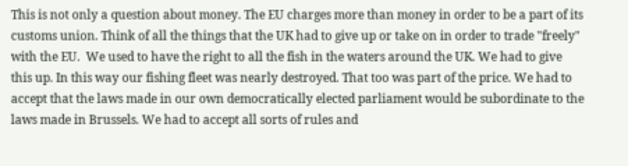This is not only a question about money. The EU charges more than money in order to be a part of its customs union. Think of all the things that the UK had to give up or take on in order to trade "freely" with the EU.  We used to have the right to all the fish in the waters around the UK. We had to give this up. In this way our fishing fleet was nearly destroyed. That too was part of the price. We had to accept that the laws made in our own democratically elected parliament would be subordinate to the laws made in Brussels. We had to accept all sorts of rules and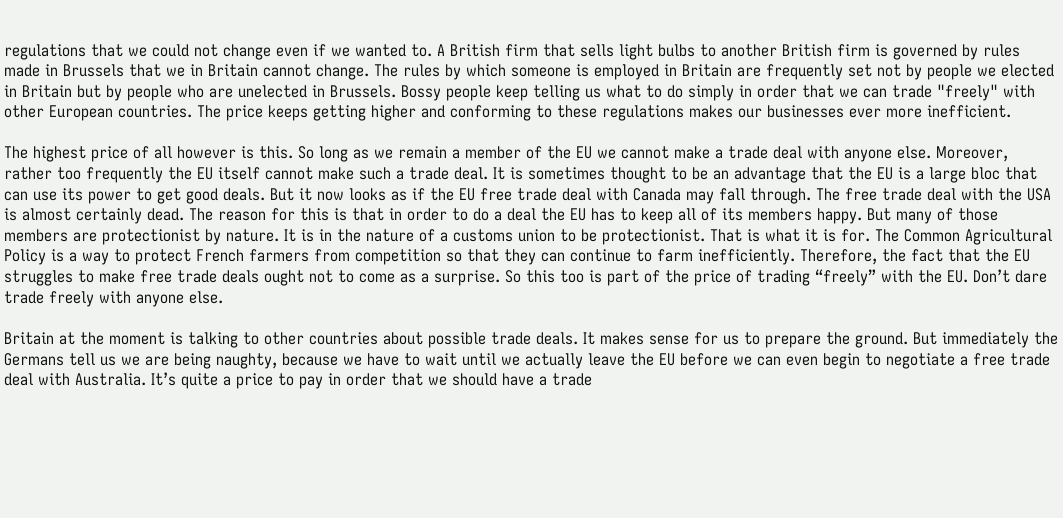regulations that we could not change even if we wanted to. A British firm that sells light bulbs to another British firm is governed by rules made in Brussels that we in Britain cannot change. The rules by which someone is employed in Britain are frequently set not by people we elected in Britain but by people who are unelected in Brussels. Bossy people keep telling us what to do simply in order that we can trade "freely" with other European countries. The price keeps getting higher and conforming to these regulations makes our businesses ever more inefficient.

The highest price of all however is this. So long as we remain a member of the EU we cannot make a trade deal with anyone else. Moreover, rather too frequently the EU itself cannot make such a trade deal. It is sometimes thought to be an advantage that the EU is a large bloc that can use its power to get good deals. But it now looks as if the EU free trade deal with Canada may fall through. The free trade deal with the USA is almost certainly dead. The reason for this is that in order to do a deal the EU has to keep all of its members happy. But many of those members are protectionist by nature. It is in the nature of a customs union to be protectionist. That is what it is for. The Common Agricultural Policy is a way to protect French farmers from competition so that they can continue to farm inefficiently. Therefore, the fact that the EU struggles to make free trade deals ought not to come as a surprise. So this too is part of the price of trading “freely” with the EU. Don’t dare trade freely with anyone else.

Britain at the moment is talking to other countries about possible trade deals. It makes sense for us to prepare the ground. But immediately the Germans tell us we are being naughty, because we have to wait until we actually leave the EU before we can even begin to negotiate a free trade deal with Australia. It’s quite a price to pay in order that we should have a trade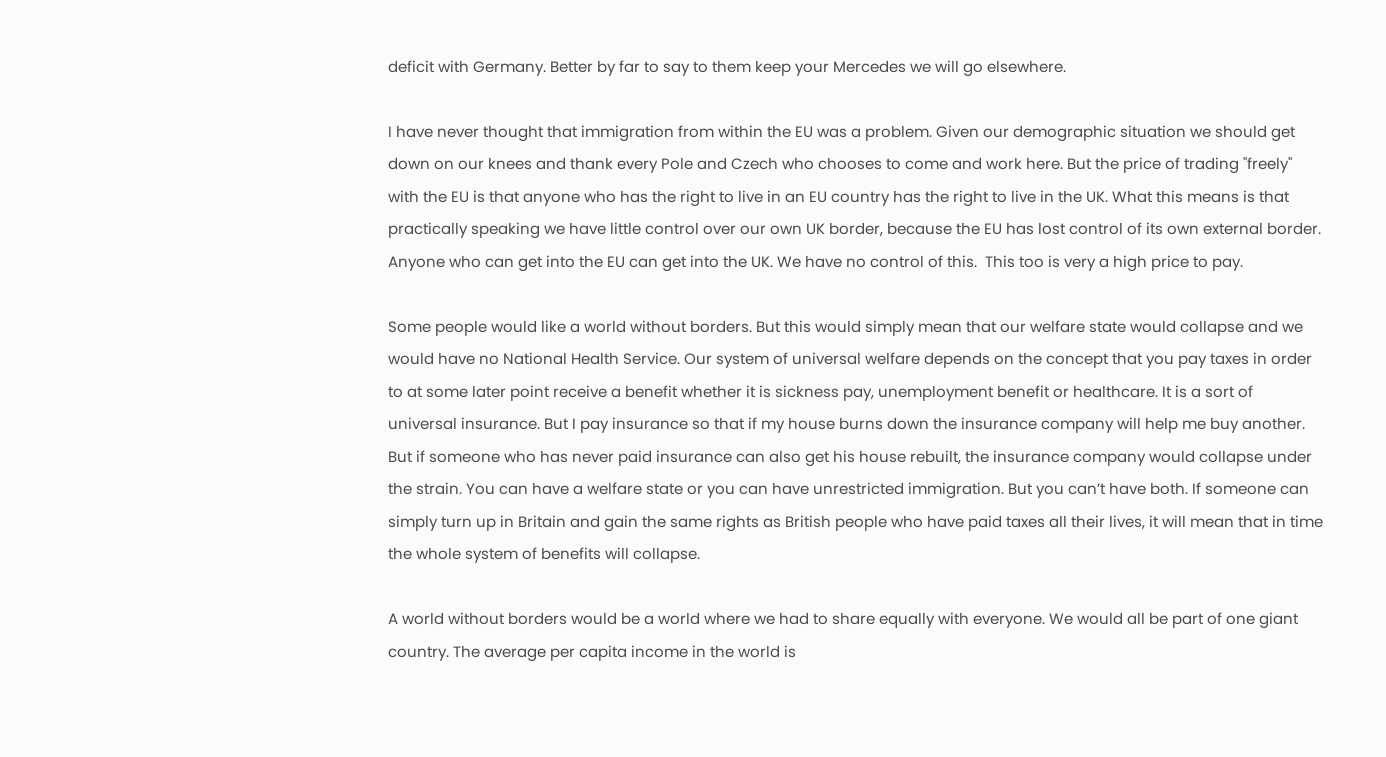deficit with Germany. Better by far to say to them keep your Mercedes we will go elsewhere.

I have never thought that immigration from within the EU was a problem. Given our demographic situation we should get down on our knees and thank every Pole and Czech who chooses to come and work here. But the price of trading "freely" with the EU is that anyone who has the right to live in an EU country has the right to live in the UK. What this means is that practically speaking we have little control over our own UK border, because the EU has lost control of its own external border. Anyone who can get into the EU can get into the UK. We have no control of this.  This too is very a high price to pay.

Some people would like a world without borders. But this would simply mean that our welfare state would collapse and we would have no National Health Service. Our system of universal welfare depends on the concept that you pay taxes in order to at some later point receive a benefit whether it is sickness pay, unemployment benefit or healthcare. It is a sort of universal insurance. But I pay insurance so that if my house burns down the insurance company will help me buy another. But if someone who has never paid insurance can also get his house rebuilt, the insurance company would collapse under the strain. You can have a welfare state or you can have unrestricted immigration. But you can’t have both. If someone can simply turn up in Britain and gain the same rights as British people who have paid taxes all their lives, it will mean that in time the whole system of benefits will collapse.

A world without borders would be a world where we had to share equally with everyone. We would all be part of one giant country. The average per capita income in the world is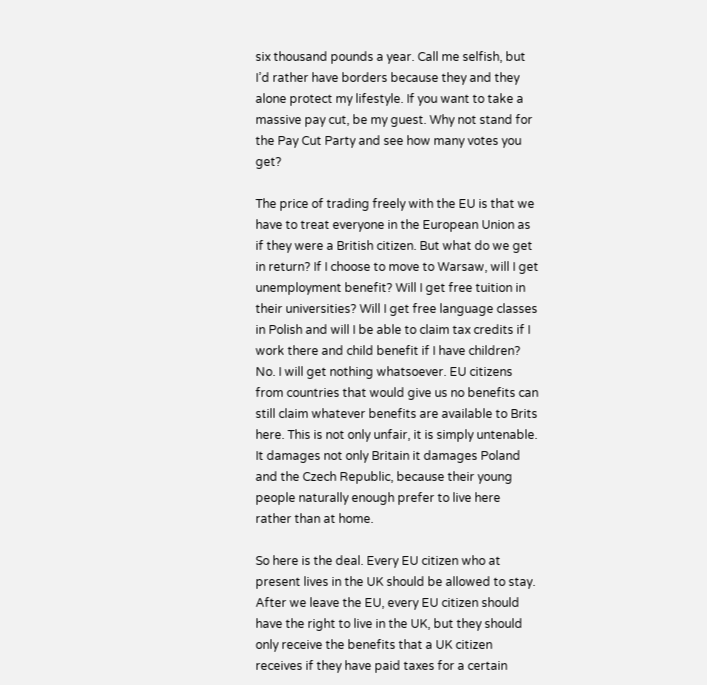six thousand pounds a year. Call me selfish, but I’d rather have borders because they and they alone protect my lifestyle. If you want to take a massive pay cut, be my guest. Why not stand for the Pay Cut Party and see how many votes you get?

The price of trading freely with the EU is that we have to treat everyone in the European Union as if they were a British citizen. But what do we get in return? If I choose to move to Warsaw, will I get unemployment benefit? Will I get free tuition in their universities? Will I get free language classes in Polish and will I be able to claim tax credits if I work there and child benefit if I have children? No. I will get nothing whatsoever. EU citizens from countries that would give us no benefits can still claim whatever benefits are available to Brits here. This is not only unfair, it is simply untenable. It damages not only Britain it damages Poland and the Czech Republic, because their young people naturally enough prefer to live here rather than at home.

So here is the deal. Every EU citizen who at present lives in the UK should be allowed to stay. After we leave the EU, every EU citizen should have the right to live in the UK, but they should only receive the benefits that a UK citizen receives if they have paid taxes for a certain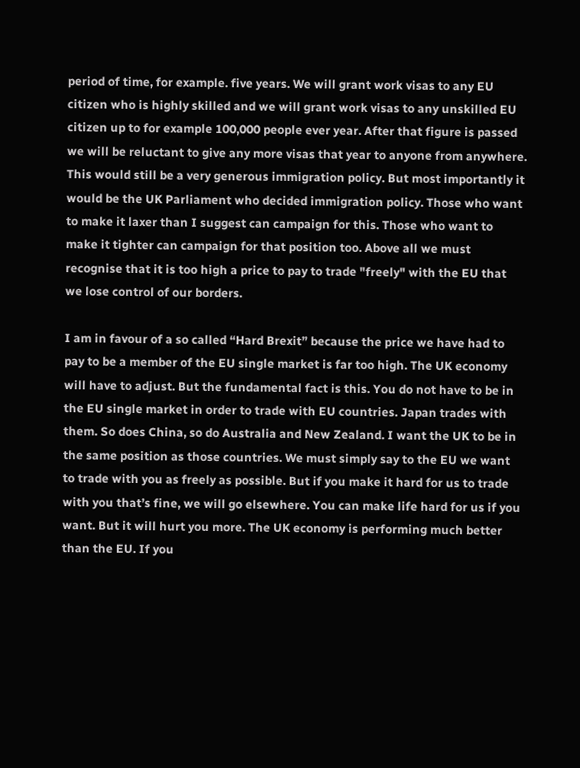period of time, for example. five years. We will grant work visas to any EU citizen who is highly skilled and we will grant work visas to any unskilled EU citizen up to for example 100,000 people ever year. After that figure is passed we will be reluctant to give any more visas that year to anyone from anywhere. This would still be a very generous immigration policy. But most importantly it would be the UK Parliament who decided immigration policy. Those who want to make it laxer than I suggest can campaign for this. Those who want to make it tighter can campaign for that position too. Above all we must recognise that it is too high a price to pay to trade "freely" with the EU that we lose control of our borders.

I am in favour of a so called “Hard Brexit” because the price we have had to pay to be a member of the EU single market is far too high. The UK economy will have to adjust. But the fundamental fact is this. You do not have to be in the EU single market in order to trade with EU countries. Japan trades with them. So does China, so do Australia and New Zealand. I want the UK to be in the same position as those countries. We must simply say to the EU we want to trade with you as freely as possible. But if you make it hard for us to trade with you that’s fine, we will go elsewhere. You can make life hard for us if you want. But it will hurt you more. The UK economy is performing much better than the EU. If you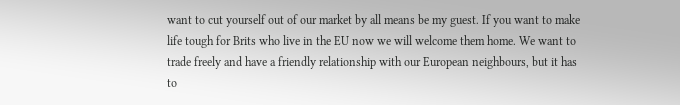want to cut yourself out of our market by all means be my guest. If you want to make life tough for Brits who live in the EU now we will welcome them home. We want to trade freely and have a friendly relationship with our European neighbours, but it has to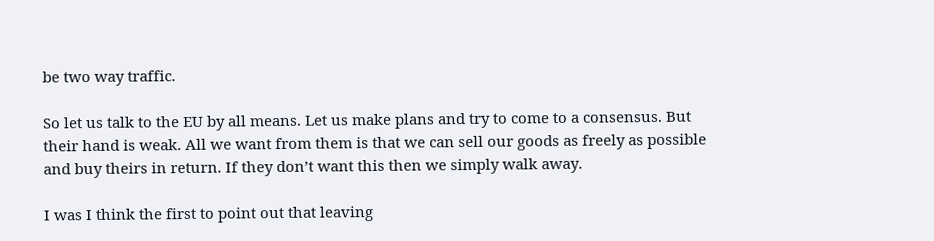be two way traffic.

So let us talk to the EU by all means. Let us make plans and try to come to a consensus. But their hand is weak. All we want from them is that we can sell our goods as freely as possible and buy theirs in return. If they don’t want this then we simply walk away.

I was I think the first to point out that leaving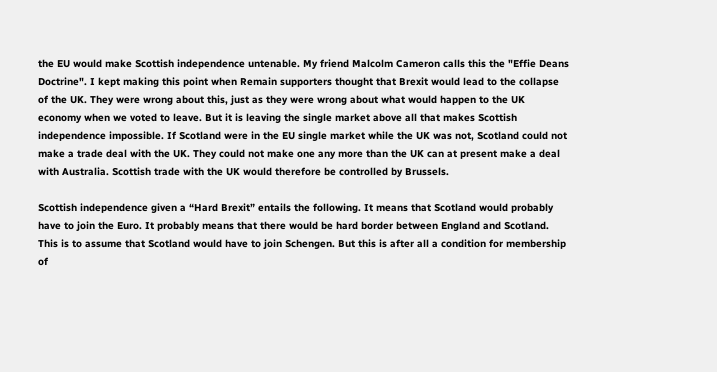the EU would make Scottish independence untenable. My friend Malcolm Cameron calls this the "Effie Deans Doctrine". I kept making this point when Remain supporters thought that Brexit would lead to the collapse of the UK. They were wrong about this, just as they were wrong about what would happen to the UK economy when we voted to leave. But it is leaving the single market above all that makes Scottish independence impossible. If Scotland were in the EU single market while the UK was not, Scotland could not make a trade deal with the UK. They could not make one any more than the UK can at present make a deal with Australia. Scottish trade with the UK would therefore be controlled by Brussels.

Scottish independence given a “Hard Brexit” entails the following. It means that Scotland would probably have to join the Euro. It probably means that there would be hard border between England and Scotland. This is to assume that Scotland would have to join Schengen. But this is after all a condition for membership of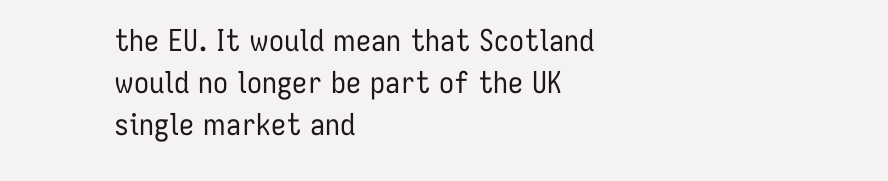the EU. It would mean that Scotland would no longer be part of the UK single market and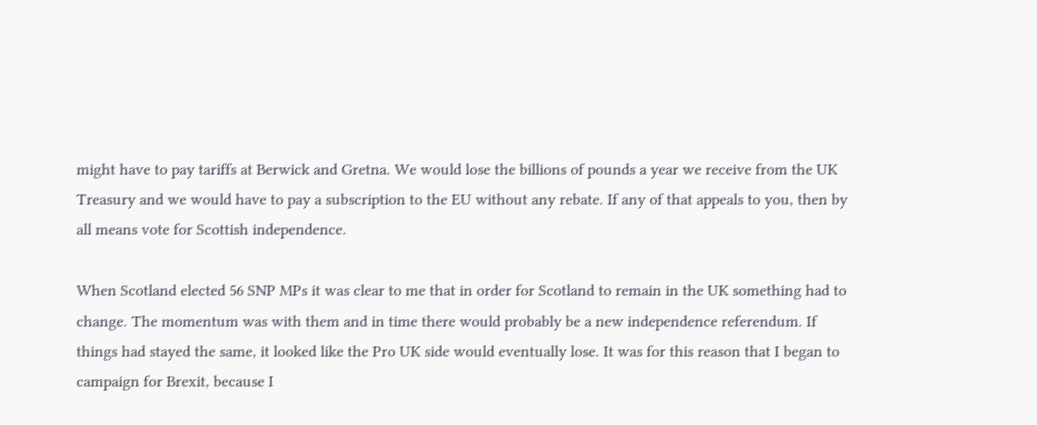might have to pay tariffs at Berwick and Gretna. We would lose the billions of pounds a year we receive from the UK Treasury and we would have to pay a subscription to the EU without any rebate. If any of that appeals to you, then by all means vote for Scottish independence.

When Scotland elected 56 SNP MPs it was clear to me that in order for Scotland to remain in the UK something had to change. The momentum was with them and in time there would probably be a new independence referendum. If things had stayed the same, it looked like the Pro UK side would eventually lose. It was for this reason that I began to campaign for Brexit, because I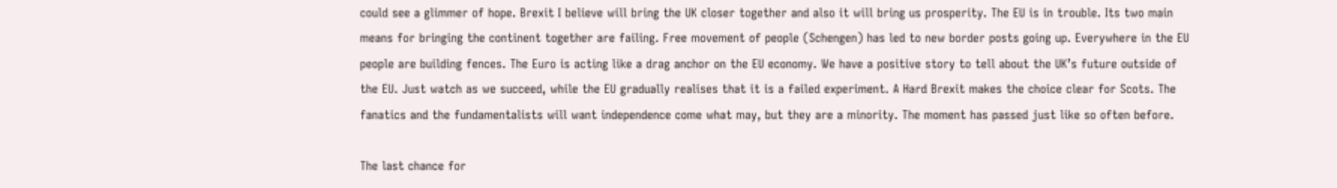could see a glimmer of hope. Brexit I believe will bring the UK closer together and also it will bring us prosperity. The EU is in trouble. Its two main means for bringing the continent together are failing. Free movement of people (Schengen) has led to new border posts going up. Everywhere in the EU people are building fences. The Euro is acting like a drag anchor on the EU economy. We have a positive story to tell about the UK’s future outside of the EU. Just watch as we succeed, while the EU gradually realises that it is a failed experiment. A Hard Brexit makes the choice clear for Scots. The fanatics and the fundamentalists will want independence come what may, but they are a minority. The moment has passed just like so often before.

The last chance for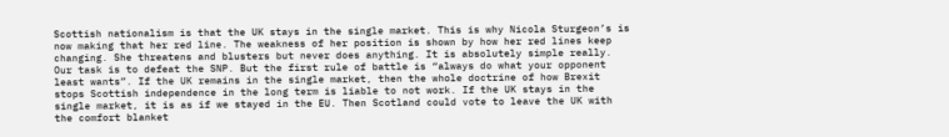Scottish nationalism is that the UK stays in the single market. This is why Nicola Sturgeon’s is now making that her red line. The weakness of her position is shown by how her red lines keep changing. She threatens and blusters but never does anything. It is absolutely simple really. Our task is to defeat the SNP. But the first rule of battle is “always do what your opponent least wants”. If the UK remains in the single market, then the whole doctrine of how Brexit stops Scottish independence in the long term is liable to not work. If the UK stays in the single market, it is as if we stayed in the EU. Then Scotland could vote to leave the UK with the comfort blanket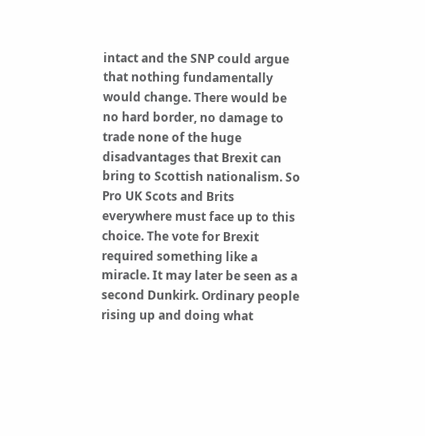intact and the SNP could argue that nothing fundamentally would change. There would be no hard border, no damage to trade none of the huge disadvantages that Brexit can bring to Scottish nationalism. So Pro UK Scots and Brits everywhere must face up to this choice. The vote for Brexit required something like a miracle. It may later be seen as a second Dunkirk. Ordinary people rising up and doing what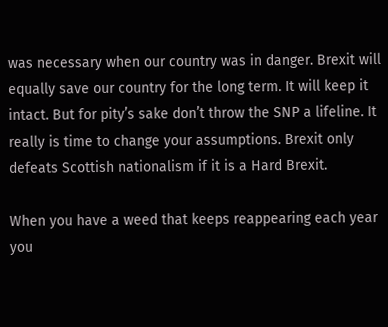was necessary when our country was in danger. Brexit will equally save our country for the long term. It will keep it intact. But for pity’s sake don’t throw the SNP a lifeline. It really is time to change your assumptions. Brexit only defeats Scottish nationalism if it is a Hard Brexit.

When you have a weed that keeps reappearing each year you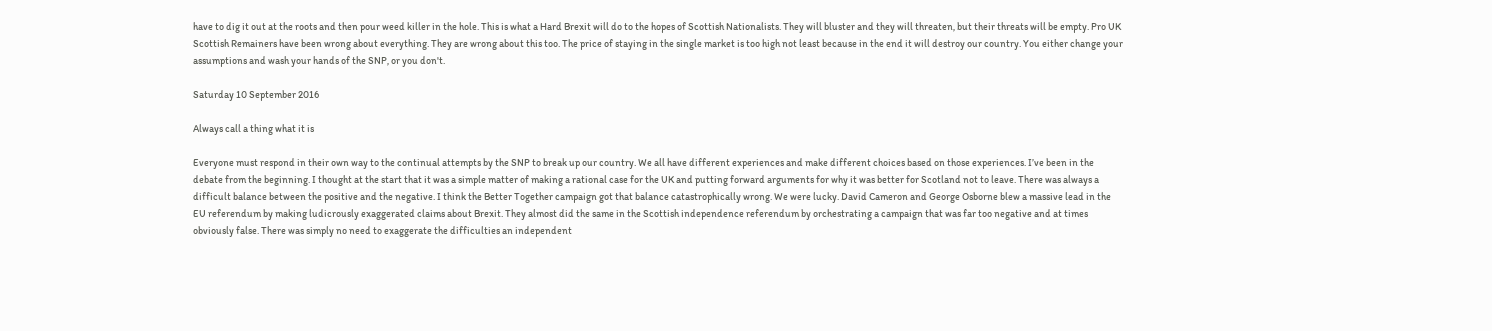have to dig it out at the roots and then pour weed killer in the hole. This is what a Hard Brexit will do to the hopes of Scottish Nationalists. They will bluster and they will threaten, but their threats will be empty. Pro UK Scottish Remainers have been wrong about everything. They are wrong about this too. The price of staying in the single market is too high not least because in the end it will destroy our country. You either change your assumptions and wash your hands of the SNP, or you don't.

Saturday 10 September 2016

Always call a thing what it is

Everyone must respond in their own way to the continual attempts by the SNP to break up our country. We all have different experiences and make different choices based on those experiences. I’ve been in the debate from the beginning. I thought at the start that it was a simple matter of making a rational case for the UK and putting forward arguments for why it was better for Scotland not to leave. There was always a difficult balance between the positive and the negative. I think the Better Together campaign got that balance catastrophically wrong. We were lucky. David Cameron and George Osborne blew a massive lead in the EU referendum by making ludicrously exaggerated claims about Brexit. They almost did the same in the Scottish independence referendum by orchestrating a campaign that was far too negative and at times obviously false. There was simply no need to exaggerate the difficulties an independent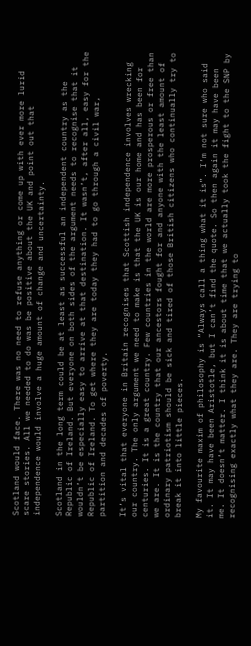Scotland would face. There was no need to refuse anything or come up with ever more lurid scare stories. All we needed to do was be positive about the UK and point out that independence would involve a huge amount of change and uncertainty.

Scotland in the long term could be at least as successful an independent country as the Republic of Ireland. But everyone on both sides of the argument needs to recognise that it wouldn’t be especially easy to arrive at that destination. It wasn’t, after all, easy for the Republic of Ireland. To get where they are today they had to go through a civil war, partition and decades of poverty.

It’s vital that everyone in Britain recognises that Scottish independence involves wrecking our country. The only argument we need to make is that the UK is our home and has been for centuries. It is a great country. Few countries in the world are more prosperous or free than we are. It is the country that our ancestors fought for and anyone with the least amount of ordinary patriotism should be sick and tired of those British citizens who continually try to break it into little pieces.

My favourite maxim of philosophy is “Always call a thing what it is”. I’m not sure who said it. It may have been Aristotle, but I can’t find the quote. So then again it may have been me. It doesn’t matter. I think it is about time that we actually took the fight to the SNP by recognising exactly what they are. They are trying to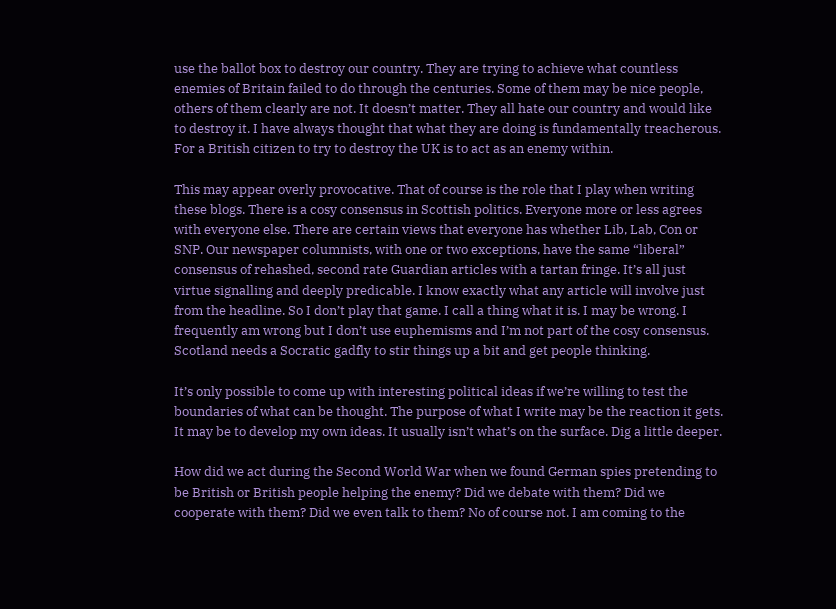use the ballot box to destroy our country. They are trying to achieve what countless enemies of Britain failed to do through the centuries. Some of them may be nice people, others of them clearly are not. It doesn’t matter. They all hate our country and would like to destroy it. I have always thought that what they are doing is fundamentally treacherous. For a British citizen to try to destroy the UK is to act as an enemy within.

This may appear overly provocative. That of course is the role that I play when writing these blogs. There is a cosy consensus in Scottish politics. Everyone more or less agrees with everyone else. There are certain views that everyone has whether Lib, Lab, Con or SNP. Our newspaper columnists, with one or two exceptions, have the same “liberal” consensus of rehashed, second rate Guardian articles with a tartan fringe. It’s all just virtue signalling and deeply predicable. I know exactly what any article will involve just from the headline. So I don’t play that game. I call a thing what it is. I may be wrong. I frequently am wrong but I don’t use euphemisms and I’m not part of the cosy consensus. Scotland needs a Socratic gadfly to stir things up a bit and get people thinking.

It’s only possible to come up with interesting political ideas if we’re willing to test the boundaries of what can be thought. The purpose of what I write may be the reaction it gets. It may be to develop my own ideas. It usually isn’t what’s on the surface. Dig a little deeper.

How did we act during the Second World War when we found German spies pretending to be British or British people helping the enemy? Did we debate with them? Did we cooperate with them? Did we even talk to them? No of course not. I am coming to the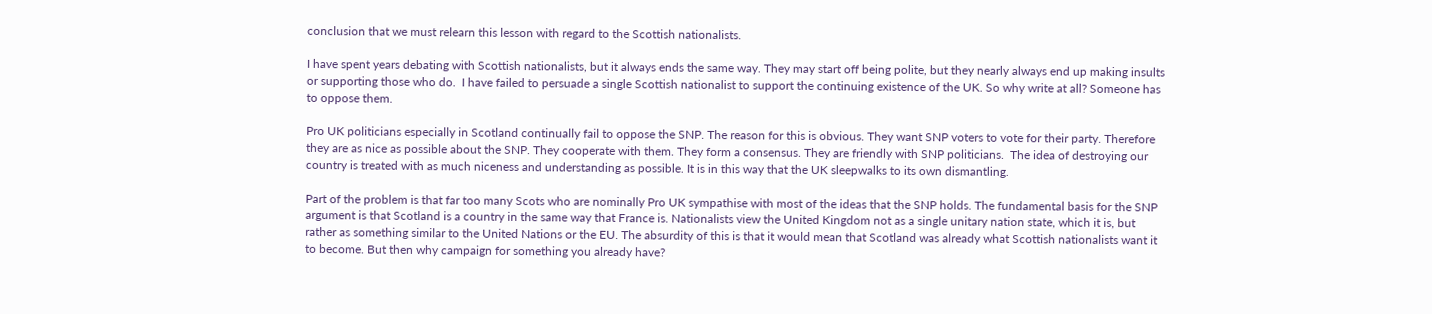conclusion that we must relearn this lesson with regard to the Scottish nationalists.

I have spent years debating with Scottish nationalists, but it always ends the same way. They may start off being polite, but they nearly always end up making insults or supporting those who do.  I have failed to persuade a single Scottish nationalist to support the continuing existence of the UK. So why write at all? Someone has to oppose them.

Pro UK politicians especially in Scotland continually fail to oppose the SNP. The reason for this is obvious. They want SNP voters to vote for their party. Therefore they are as nice as possible about the SNP. They cooperate with them. They form a consensus. They are friendly with SNP politicians.  The idea of destroying our country is treated with as much niceness and understanding as possible. It is in this way that the UK sleepwalks to its own dismantling.

Part of the problem is that far too many Scots who are nominally Pro UK sympathise with most of the ideas that the SNP holds. The fundamental basis for the SNP argument is that Scotland is a country in the same way that France is. Nationalists view the United Kingdom not as a single unitary nation state, which it is, but rather as something similar to the United Nations or the EU. The absurdity of this is that it would mean that Scotland was already what Scottish nationalists want it to become. But then why campaign for something you already have?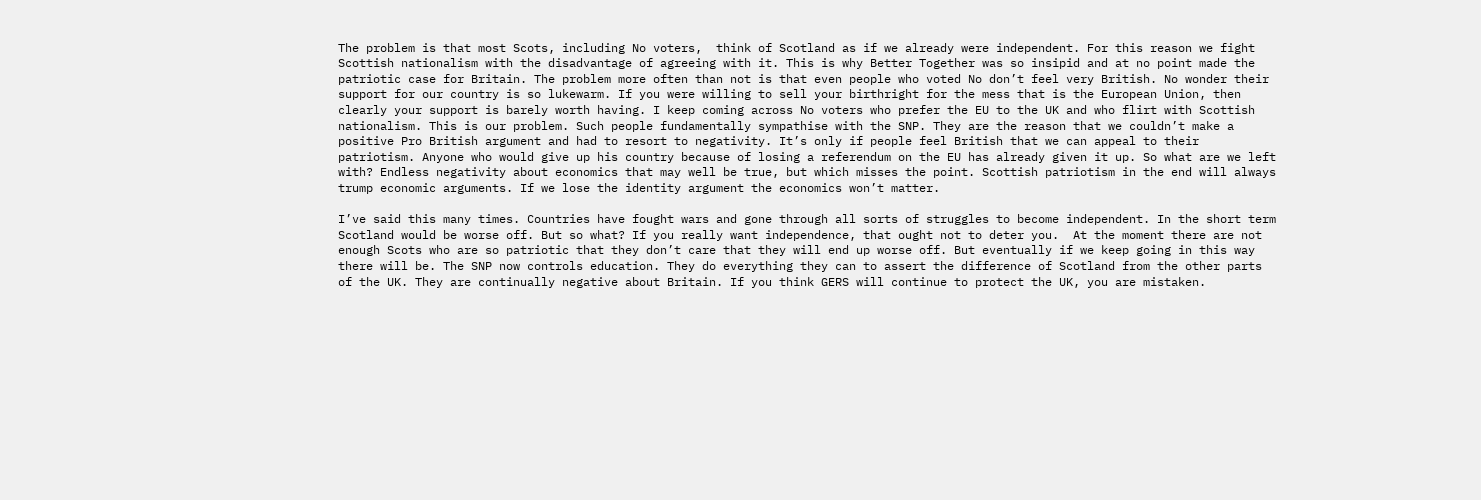The problem is that most Scots, including No voters,  think of Scotland as if we already were independent. For this reason we fight Scottish nationalism with the disadvantage of agreeing with it. This is why Better Together was so insipid and at no point made the patriotic case for Britain. The problem more often than not is that even people who voted No don’t feel very British. No wonder their support for our country is so lukewarm. If you were willing to sell your birthright for the mess that is the European Union, then clearly your support is barely worth having. I keep coming across No voters who prefer the EU to the UK and who flirt with Scottish nationalism. This is our problem. Such people fundamentally sympathise with the SNP. They are the reason that we couldn’t make a positive Pro British argument and had to resort to negativity. It’s only if people feel British that we can appeal to their patriotism. Anyone who would give up his country because of losing a referendum on the EU has already given it up. So what are we left with? Endless negativity about economics that may well be true, but which misses the point. Scottish patriotism in the end will always trump economic arguments. If we lose the identity argument the economics won’t matter.

I’ve said this many times. Countries have fought wars and gone through all sorts of struggles to become independent. In the short term Scotland would be worse off. But so what? If you really want independence, that ought not to deter you.  At the moment there are not enough Scots who are so patriotic that they don’t care that they will end up worse off. But eventually if we keep going in this way there will be. The SNP now controls education. They do everything they can to assert the difference of Scotland from the other parts of the UK. They are continually negative about Britain. If you think GERS will continue to protect the UK, you are mistaken.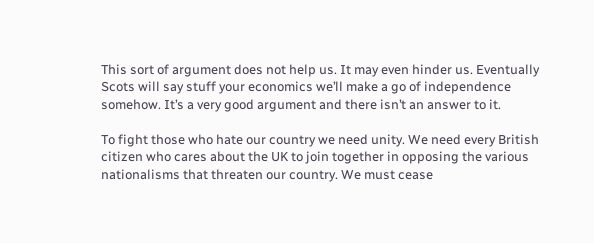This sort of argument does not help us. It may even hinder us. Eventually Scots will say stuff your economics we’ll make a go of independence somehow. It’s a very good argument and there isn’t an answer to it.

To fight those who hate our country we need unity. We need every British citizen who cares about the UK to join together in opposing the various nationalisms that threaten our country. We must cease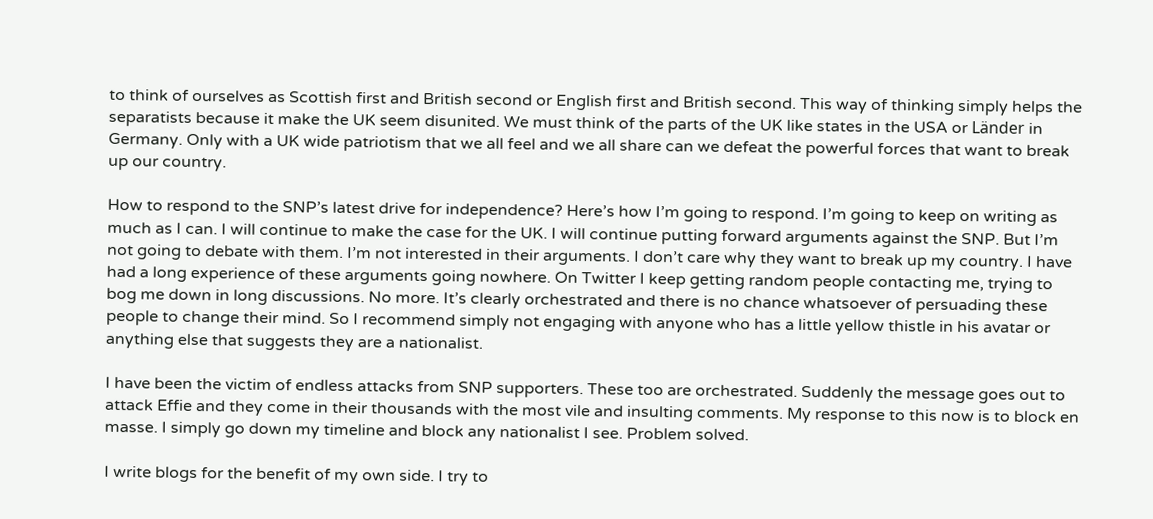to think of ourselves as Scottish first and British second or English first and British second. This way of thinking simply helps the separatists because it make the UK seem disunited. We must think of the parts of the UK like states in the USA or Länder in Germany. Only with a UK wide patriotism that we all feel and we all share can we defeat the powerful forces that want to break up our country.

How to respond to the SNP’s latest drive for independence? Here’s how I’m going to respond. I’m going to keep on writing as much as I can. I will continue to make the case for the UK. I will continue putting forward arguments against the SNP. But I’m not going to debate with them. I’m not interested in their arguments. I don’t care why they want to break up my country. I have had a long experience of these arguments going nowhere. On Twitter I keep getting random people contacting me, trying to bog me down in long discussions. No more. It’s clearly orchestrated and there is no chance whatsoever of persuading these people to change their mind. So I recommend simply not engaging with anyone who has a little yellow thistle in his avatar or anything else that suggests they are a nationalist.

I have been the victim of endless attacks from SNP supporters. These too are orchestrated. Suddenly the message goes out to attack Effie and they come in their thousands with the most vile and insulting comments. My response to this now is to block en masse. I simply go down my timeline and block any nationalist I see. Problem solved.

I write blogs for the benefit of my own side. I try to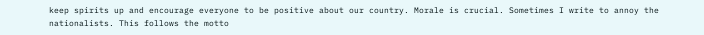keep spirits up and encourage everyone to be positive about our country. Morale is crucial. Sometimes I write to annoy the nationalists. This follows the motto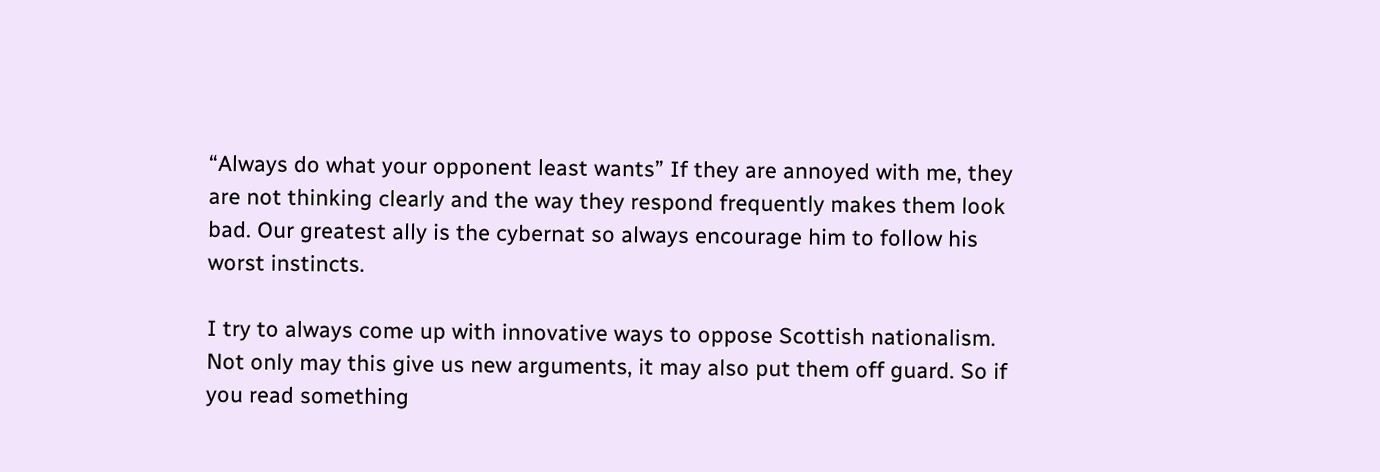“Always do what your opponent least wants” If they are annoyed with me, they are not thinking clearly and the way they respond frequently makes them look bad. Our greatest ally is the cybernat so always encourage him to follow his worst instincts.

I try to always come up with innovative ways to oppose Scottish nationalism. Not only may this give us new arguments, it may also put them off guard. So if you read something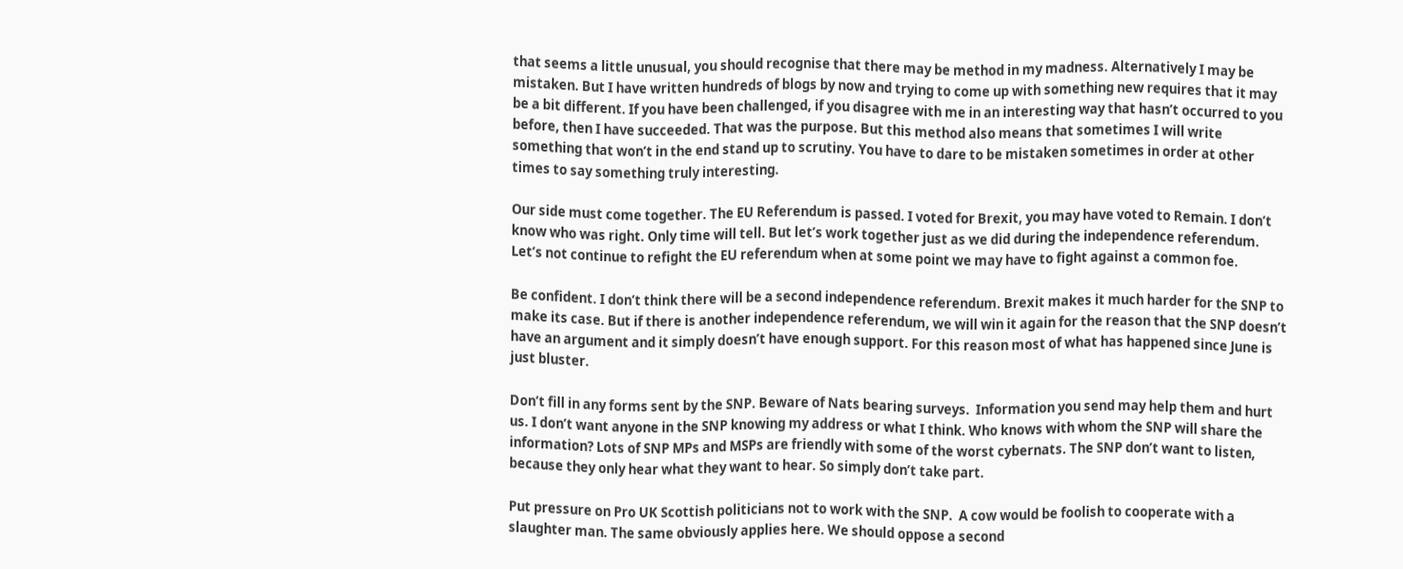that seems a little unusual, you should recognise that there may be method in my madness. Alternatively I may be mistaken. But I have written hundreds of blogs by now and trying to come up with something new requires that it may be a bit different. If you have been challenged, if you disagree with me in an interesting way that hasn’t occurred to you before, then I have succeeded. That was the purpose. But this method also means that sometimes I will write something that won’t in the end stand up to scrutiny. You have to dare to be mistaken sometimes in order at other times to say something truly interesting.

Our side must come together. The EU Referendum is passed. I voted for Brexit, you may have voted to Remain. I don’t know who was right. Only time will tell. But let’s work together just as we did during the independence referendum. Let’s not continue to refight the EU referendum when at some point we may have to fight against a common foe.

Be confident. I don’t think there will be a second independence referendum. Brexit makes it much harder for the SNP to make its case. But if there is another independence referendum, we will win it again for the reason that the SNP doesn’t have an argument and it simply doesn’t have enough support. For this reason most of what has happened since June is just bluster.

Don’t fill in any forms sent by the SNP. Beware of Nats bearing surveys.  Information you send may help them and hurt us. I don’t want anyone in the SNP knowing my address or what I think. Who knows with whom the SNP will share the information? Lots of SNP MPs and MSPs are friendly with some of the worst cybernats. The SNP don’t want to listen, because they only hear what they want to hear. So simply don’t take part.

Put pressure on Pro UK Scottish politicians not to work with the SNP.  A cow would be foolish to cooperate with a slaughter man. The same obviously applies here. We should oppose a second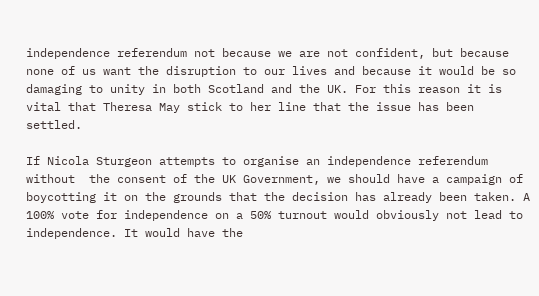independence referendum not because we are not confident, but because none of us want the disruption to our lives and because it would be so damaging to unity in both Scotland and the UK. For this reason it is vital that Theresa May stick to her line that the issue has been settled.

If Nicola Sturgeon attempts to organise an independence referendum without  the consent of the UK Government, we should have a campaign of boycotting it on the grounds that the decision has already been taken. A 100% vote for independence on a 50% turnout would obviously not lead to independence. It would have the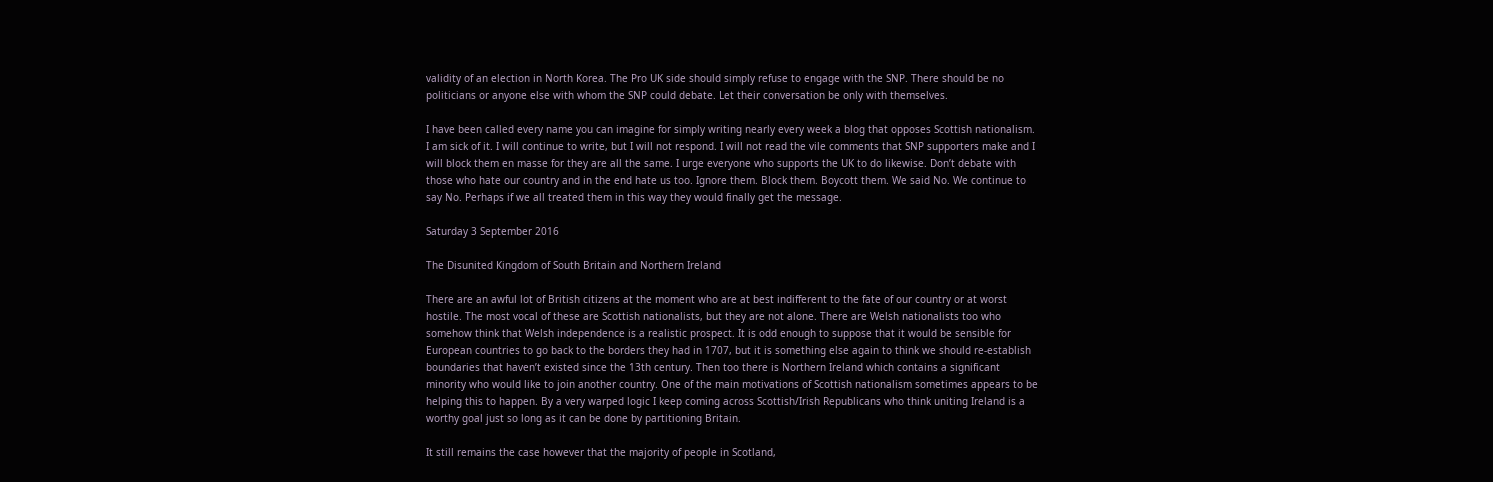validity of an election in North Korea. The Pro UK side should simply refuse to engage with the SNP. There should be no politicians or anyone else with whom the SNP could debate. Let their conversation be only with themselves.

I have been called every name you can imagine for simply writing nearly every week a blog that opposes Scottish nationalism. I am sick of it. I will continue to write, but I will not respond. I will not read the vile comments that SNP supporters make and I will block them en masse for they are all the same. I urge everyone who supports the UK to do likewise. Don’t debate with those who hate our country and in the end hate us too. Ignore them. Block them. Boycott them. We said No. We continue to say No. Perhaps if we all treated them in this way they would finally get the message.

Saturday 3 September 2016

The Disunited Kingdom of South Britain and Northern Ireland

There are an awful lot of British citizens at the moment who are at best indifferent to the fate of our country or at worst hostile. The most vocal of these are Scottish nationalists, but they are not alone. There are Welsh nationalists too who somehow think that Welsh independence is a realistic prospect. It is odd enough to suppose that it would be sensible for European countries to go back to the borders they had in 1707, but it is something else again to think we should re-establish boundaries that haven’t existed since the 13th century. Then too there is Northern Ireland which contains a significant minority who would like to join another country. One of the main motivations of Scottish nationalism sometimes appears to be helping this to happen. By a very warped logic I keep coming across Scottish/Irish Republicans who think uniting Ireland is a worthy goal just so long as it can be done by partitioning Britain.

It still remains the case however that the majority of people in Scotland,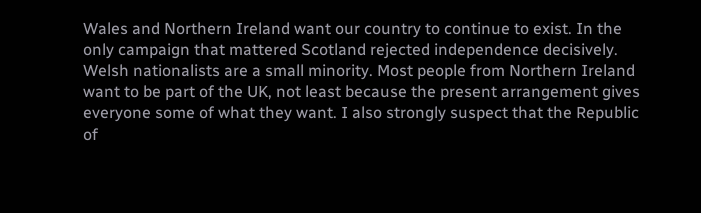Wales and Northern Ireland want our country to continue to exist. In the only campaign that mattered Scotland rejected independence decisively. Welsh nationalists are a small minority. Most people from Northern Ireland want to be part of the UK, not least because the present arrangement gives everyone some of what they want. I also strongly suspect that the Republic of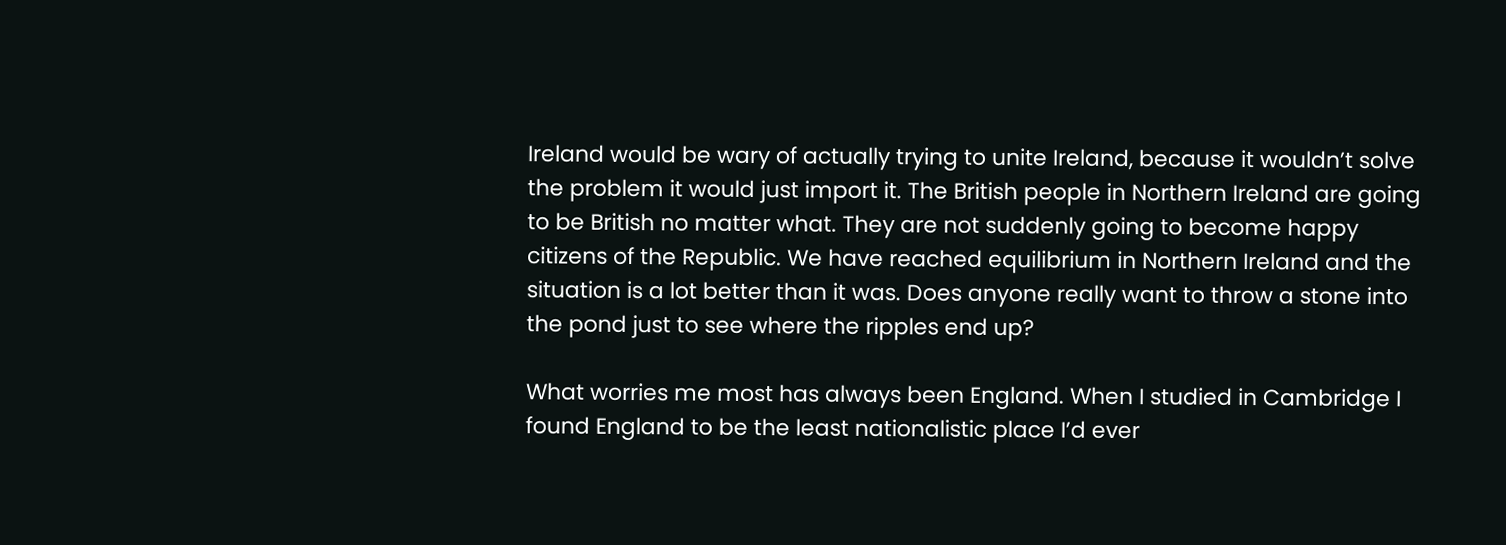Ireland would be wary of actually trying to unite Ireland, because it wouldn’t solve the problem it would just import it. The British people in Northern Ireland are going to be British no matter what. They are not suddenly going to become happy citizens of the Republic. We have reached equilibrium in Northern Ireland and the situation is a lot better than it was. Does anyone really want to throw a stone into the pond just to see where the ripples end up?

What worries me most has always been England. When I studied in Cambridge I found England to be the least nationalistic place I’d ever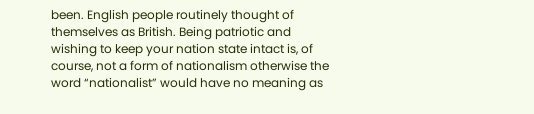been. English people routinely thought of themselves as British. Being patriotic and wishing to keep your nation state intact is, of course, not a form of nationalism otherwise the word “nationalist” would have no meaning as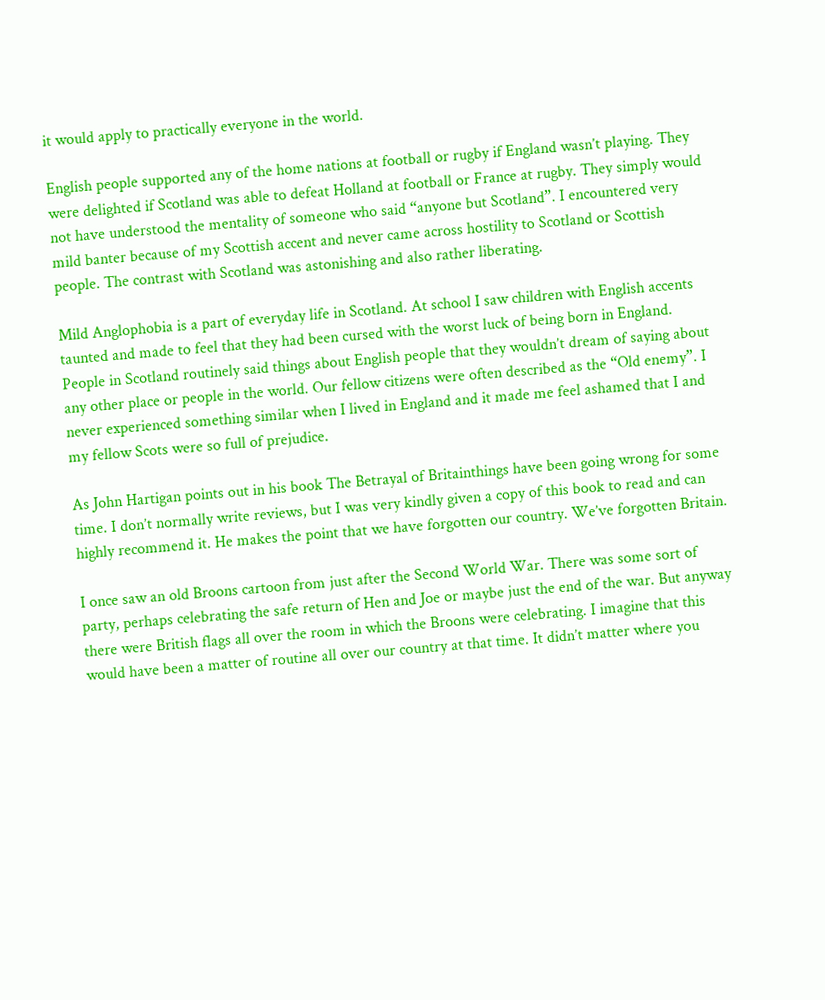it would apply to practically everyone in the world.

English people supported any of the home nations at football or rugby if England wasn’t playing. They were delighted if Scotland was able to defeat Holland at football or France at rugby. They simply would not have understood the mentality of someone who said “anyone but Scotland”. I encountered very mild banter because of my Scottish accent and never came across hostility to Scotland or Scottish people. The contrast with Scotland was astonishing and also rather liberating.

Mild Anglophobia is a part of everyday life in Scotland. At school I saw children with English accents taunted and made to feel that they had been cursed with the worst luck of being born in England. People in Scotland routinely said things about English people that they wouldn’t dream of saying about any other place or people in the world. Our fellow citizens were often described as the “Old enemy”. I never experienced something similar when I lived in England and it made me feel ashamed that I and my fellow Scots were so full of prejudice.

As John Hartigan points out in his book The Betrayal of Britainthings have been going wrong for some time. I don’t normally write reviews, but I was very kindly given a copy of this book to read and can highly recommend it. He makes the point that we have forgotten our country. We’ve forgotten Britain.

I once saw an old Broons cartoon from just after the Second World War. There was some sort of party, perhaps celebrating the safe return of Hen and Joe or maybe just the end of the war. But anyway there were British flags all over the room in which the Broons were celebrating. I imagine that this would have been a matter of routine all over our country at that time. It didn’t matter where you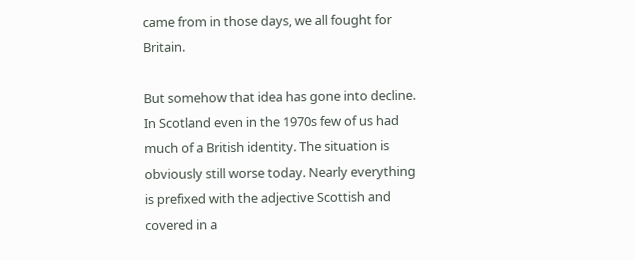came from in those days, we all fought for Britain.

But somehow that idea has gone into decline. In Scotland even in the 1970s few of us had much of a British identity. The situation is obviously still worse today. Nearly everything is prefixed with the adjective Scottish and covered in a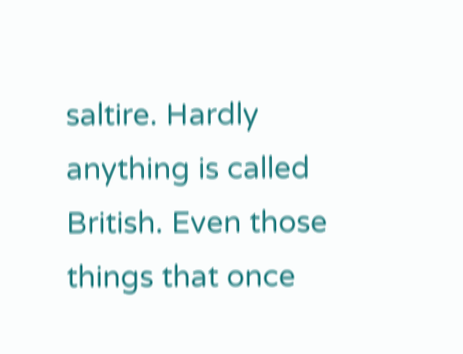saltire. Hardly anything is called British. Even those things that once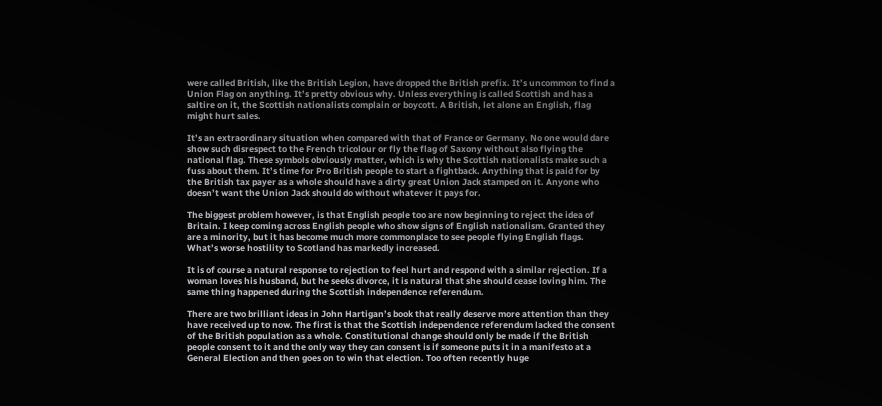were called British, like the British Legion, have dropped the British prefix. It’s uncommon to find a Union Flag on anything. It’s pretty obvious why. Unless everything is called Scottish and has a saltire on it, the Scottish nationalists complain or boycott. A British, let alone an English, flag might hurt sales.

It’s an extraordinary situation when compared with that of France or Germany. No one would dare show such disrespect to the French tricolour or fly the flag of Saxony without also flying the national flag. These symbols obviously matter, which is why the Scottish nationalists make such a fuss about them. It’s time for Pro British people to start a fightback. Anything that is paid for by the British tax payer as a whole should have a dirty great Union Jack stamped on it. Anyone who doesn’t want the Union Jack should do without whatever it pays for.

The biggest problem however, is that English people too are now beginning to reject the idea of Britain. I keep coming across English people who show signs of English nationalism. Granted they are a minority, but it has become much more commonplace to see people flying English flags. What’s worse hostility to Scotland has markedly increased.

It is of course a natural response to rejection to feel hurt and respond with a similar rejection. If a woman loves his husband, but he seeks divorce, it is natural that she should cease loving him. The same thing happened during the Scottish independence referendum.

There are two brilliant ideas in John Hartigan’s book that really deserve more attention than they have received up to now. The first is that the Scottish independence referendum lacked the consent of the British population as a whole. Constitutional change should only be made if the British people consent to it and the only way they can consent is if someone puts it in a manifesto at a General Election and then goes on to win that election. Too often recently huge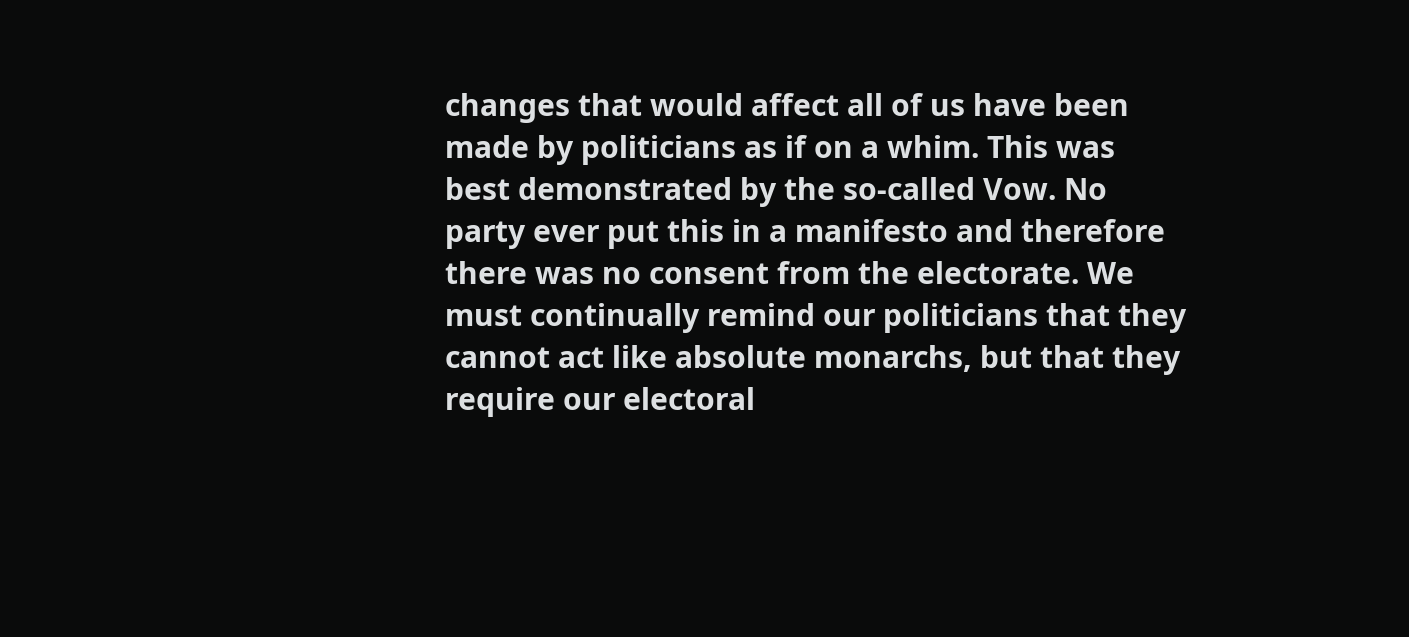changes that would affect all of us have been made by politicians as if on a whim. This was best demonstrated by the so-called Vow. No party ever put this in a manifesto and therefore there was no consent from the electorate. We must continually remind our politicians that they cannot act like absolute monarchs, but that they require our electoral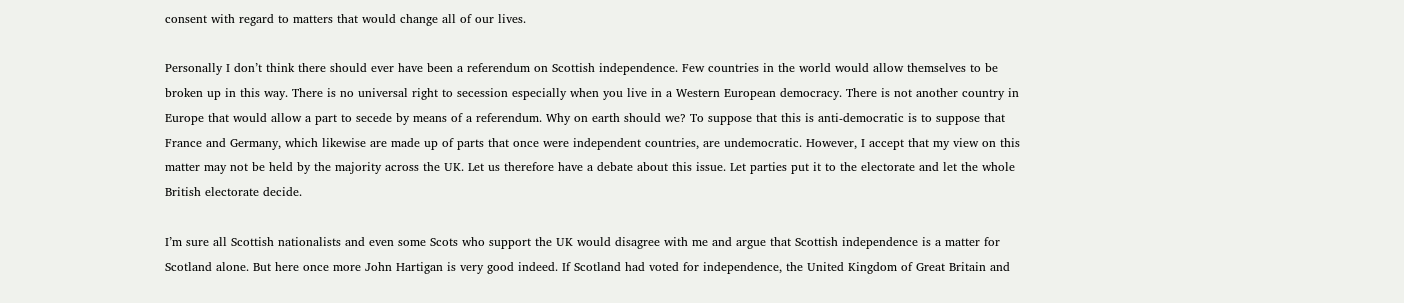consent with regard to matters that would change all of our lives.

Personally I don’t think there should ever have been a referendum on Scottish independence. Few countries in the world would allow themselves to be broken up in this way. There is no universal right to secession especially when you live in a Western European democracy. There is not another country in Europe that would allow a part to secede by means of a referendum. Why on earth should we? To suppose that this is anti-democratic is to suppose that France and Germany, which likewise are made up of parts that once were independent countries, are undemocratic. However, I accept that my view on this matter may not be held by the majority across the UK. Let us therefore have a debate about this issue. Let parties put it to the electorate and let the whole British electorate decide.

I’m sure all Scottish nationalists and even some Scots who support the UK would disagree with me and argue that Scottish independence is a matter for Scotland alone. But here once more John Hartigan is very good indeed. If Scotland had voted for independence, the United Kingdom of Great Britain and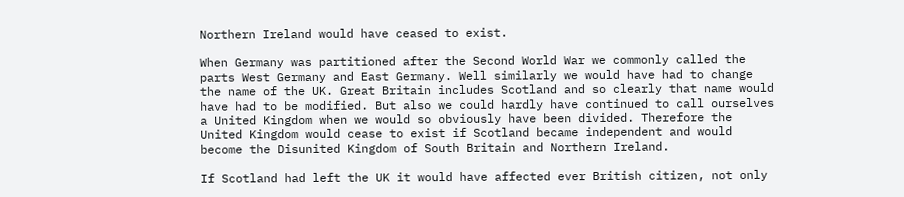Northern Ireland would have ceased to exist.

When Germany was partitioned after the Second World War we commonly called the parts West Germany and East Germany. Well similarly we would have had to change the name of the UK. Great Britain includes Scotland and so clearly that name would have had to be modified. But also we could hardly have continued to call ourselves a United Kingdom when we would so obviously have been divided. Therefore the United Kingdom would cease to exist if Scotland became independent and would become the Disunited Kingdom of South Britain and Northern Ireland.

If Scotland had left the UK it would have affected ever British citizen, not only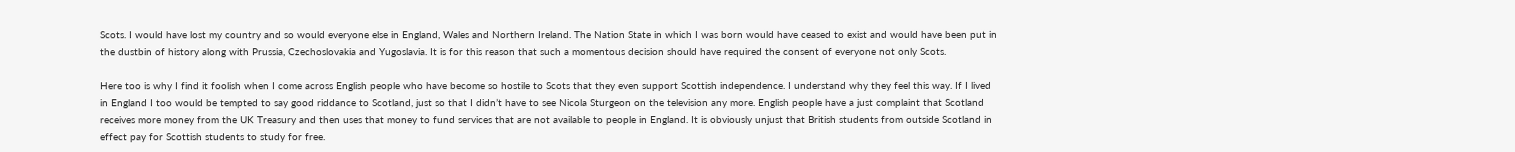Scots. I would have lost my country and so would everyone else in England, Wales and Northern Ireland. The Nation State in which I was born would have ceased to exist and would have been put in the dustbin of history along with Prussia, Czechoslovakia and Yugoslavia. It is for this reason that such a momentous decision should have required the consent of everyone not only Scots.

Here too is why I find it foolish when I come across English people who have become so hostile to Scots that they even support Scottish independence. I understand why they feel this way. If I lived in England I too would be tempted to say good riddance to Scotland, just so that I didn’t have to see Nicola Sturgeon on the television any more. English people have a just complaint that Scotland receives more money from the UK Treasury and then uses that money to fund services that are not available to people in England. It is obviously unjust that British students from outside Scotland in effect pay for Scottish students to study for free.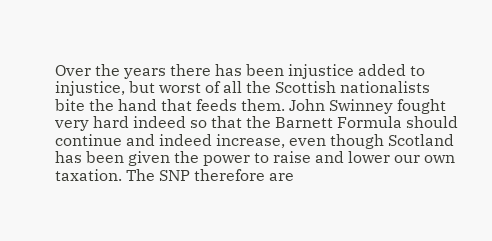Over the years there has been injustice added to injustice, but worst of all the Scottish nationalists bite the hand that feeds them. John Swinney fought very hard indeed so that the Barnett Formula should continue and indeed increase, even though Scotland has been given the power to raise and lower our own taxation. The SNP therefore are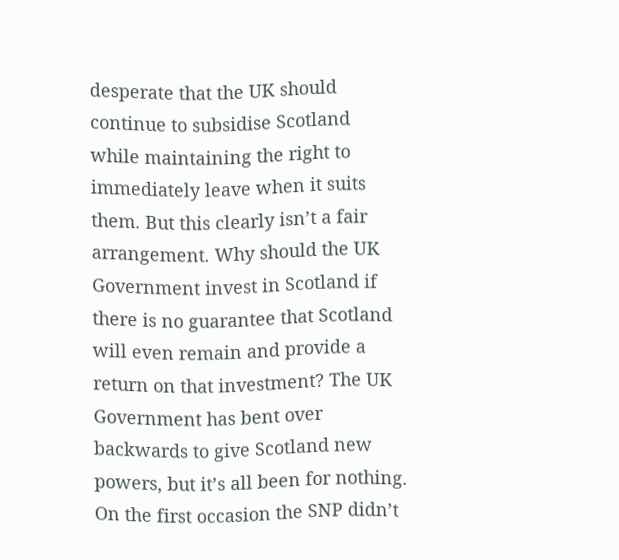desperate that the UK should continue to subsidise Scotland while maintaining the right to immediately leave when it suits them. But this clearly isn’t a fair arrangement. Why should the UK Government invest in Scotland if there is no guarantee that Scotland will even remain and provide a return on that investment? The UK Government has bent over backwards to give Scotland new powers, but it’s all been for nothing. On the first occasion the SNP didn’t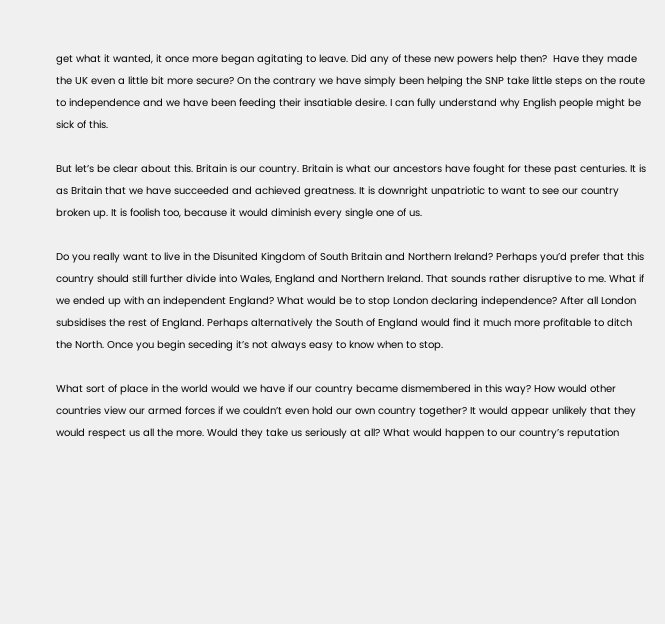get what it wanted, it once more began agitating to leave. Did any of these new powers help then?  Have they made the UK even a little bit more secure? On the contrary we have simply been helping the SNP take little steps on the route to independence and we have been feeding their insatiable desire. I can fully understand why English people might be sick of this.

But let’s be clear about this. Britain is our country. Britain is what our ancestors have fought for these past centuries. It is as Britain that we have succeeded and achieved greatness. It is downright unpatriotic to want to see our country broken up. It is foolish too, because it would diminish every single one of us.

Do you really want to live in the Disunited Kingdom of South Britain and Northern Ireland? Perhaps you’d prefer that this country should still further divide into Wales, England and Northern Ireland. That sounds rather disruptive to me. What if we ended up with an independent England? What would be to stop London declaring independence? After all London subsidises the rest of England. Perhaps alternatively the South of England would find it much more profitable to ditch the North. Once you begin seceding it’s not always easy to know when to stop.

What sort of place in the world would we have if our country became dismembered in this way? How would other countries view our armed forces if we couldn’t even hold our own country together? It would appear unlikely that they would respect us all the more. Would they take us seriously at all? What would happen to our country’s reputation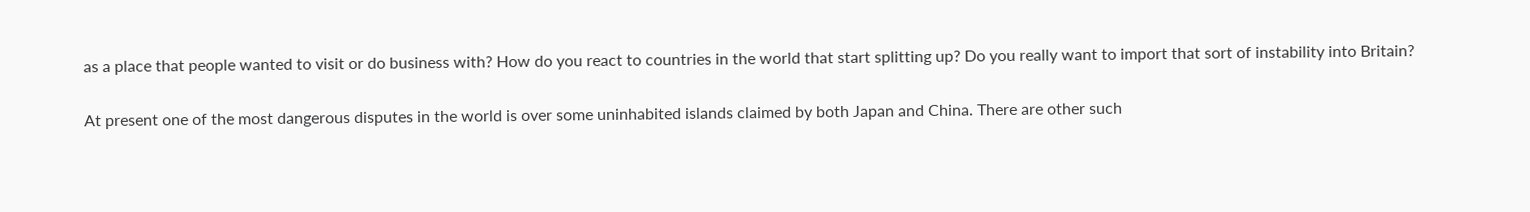as a place that people wanted to visit or do business with? How do you react to countries in the world that start splitting up? Do you really want to import that sort of instability into Britain?

At present one of the most dangerous disputes in the world is over some uninhabited islands claimed by both Japan and China. There are other such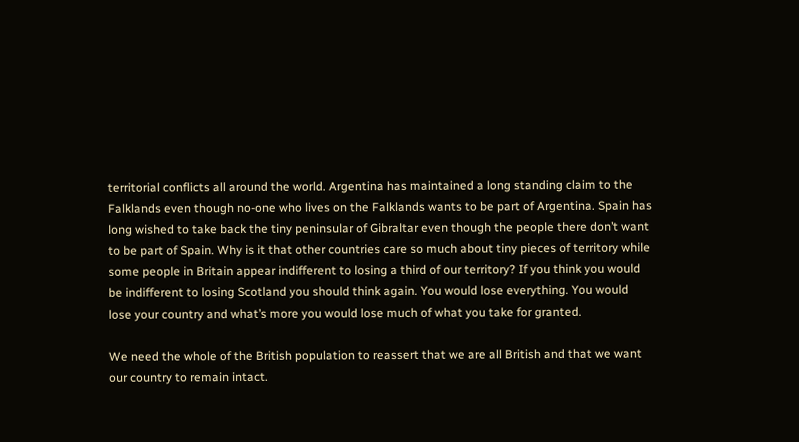territorial conflicts all around the world. Argentina has maintained a long standing claim to the Falklands even though no-one who lives on the Falklands wants to be part of Argentina. Spain has long wished to take back the tiny peninsular of Gibraltar even though the people there don’t want to be part of Spain. Why is it that other countries care so much about tiny pieces of territory while some people in Britain appear indifferent to losing a third of our territory? If you think you would be indifferent to losing Scotland you should think again. You would lose everything. You would lose your country and what’s more you would lose much of what you take for granted.

We need the whole of the British population to reassert that we are all British and that we want our country to remain intact.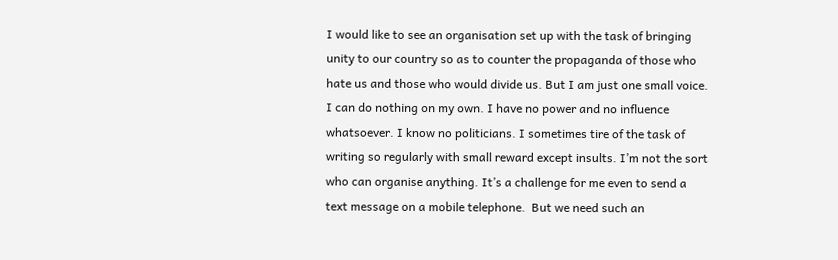I would like to see an organisation set up with the task of bringing unity to our country so as to counter the propaganda of those who hate us and those who would divide us. But I am just one small voice. I can do nothing on my own. I have no power and no influence whatsoever. I know no politicians. I sometimes tire of the task of writing so regularly with small reward except insults. I’m not the sort who can organise anything. It’s a challenge for me even to send a text message on a mobile telephone.  But we need such an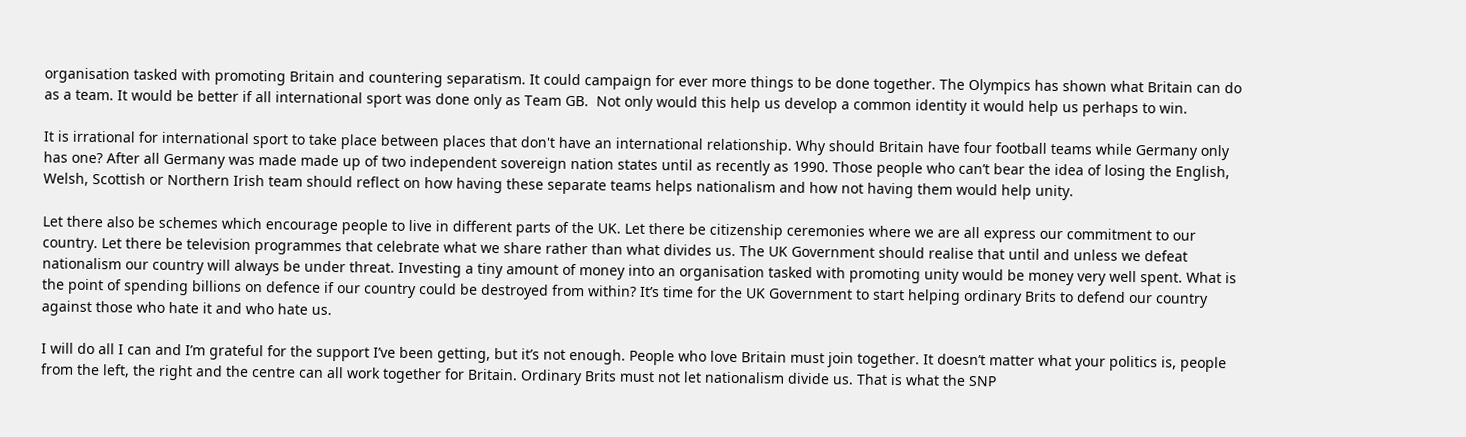organisation tasked with promoting Britain and countering separatism. It could campaign for ever more things to be done together. The Olympics has shown what Britain can do as a team. It would be better if all international sport was done only as Team GB.  Not only would this help us develop a common identity it would help us perhaps to win.

It is irrational for international sport to take place between places that don't have an international relationship. Why should Britain have four football teams while Germany only has one? After all Germany was made made up of two independent sovereign nation states until as recently as 1990. Those people who can’t bear the idea of losing the English, Welsh, Scottish or Northern Irish team should reflect on how having these separate teams helps nationalism and how not having them would help unity.

Let there also be schemes which encourage people to live in different parts of the UK. Let there be citizenship ceremonies where we are all express our commitment to our country. Let there be television programmes that celebrate what we share rather than what divides us. The UK Government should realise that until and unless we defeat nationalism our country will always be under threat. Investing a tiny amount of money into an organisation tasked with promoting unity would be money very well spent. What is the point of spending billions on defence if our country could be destroyed from within? It’s time for the UK Government to start helping ordinary Brits to defend our country against those who hate it and who hate us.

I will do all I can and I’m grateful for the support I’ve been getting, but it’s not enough. People who love Britain must join together. It doesn’t matter what your politics is, people from the left, the right and the centre can all work together for Britain. Ordinary Brits must not let nationalism divide us. That is what the SNP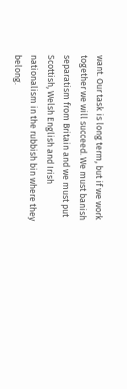want. Our task is long term, but if we work together we will succeed. We must banish separatism from Britain and we must put Scottish, Welsh English and Irish nationalism in the rubbish bin where they belong.